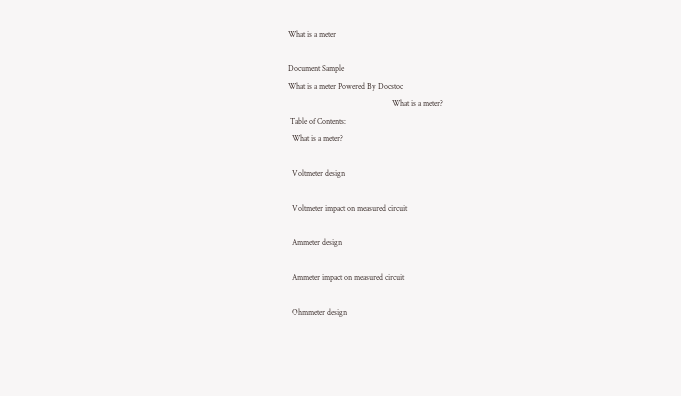What is a meter

Document Sample
What is a meter Powered By Docstoc
                                                    What is a meter?
 Table of Contents:
  What is a meter?

  Voltmeter design

  Voltmeter impact on measured circuit

  Ammeter design

  Ammeter impact on measured circuit

  Ohmmeter design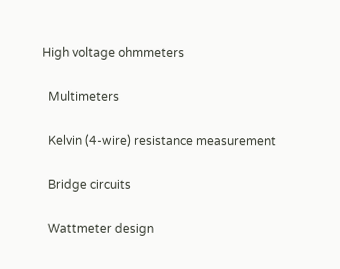High voltage ohmmeters

  Multimeters

  Kelvin (4-wire) resistance measurement

  Bridge circuits

  Wattmeter design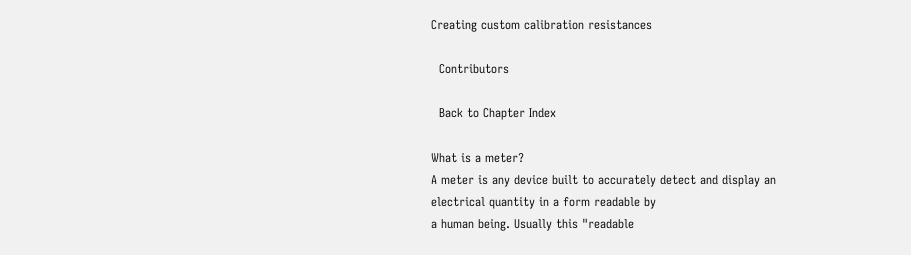Creating custom calibration resistances

  Contributors

  Back to Chapter Index

What is a meter?
A meter is any device built to accurately detect and display an electrical quantity in a form readable by
a human being. Usually this "readable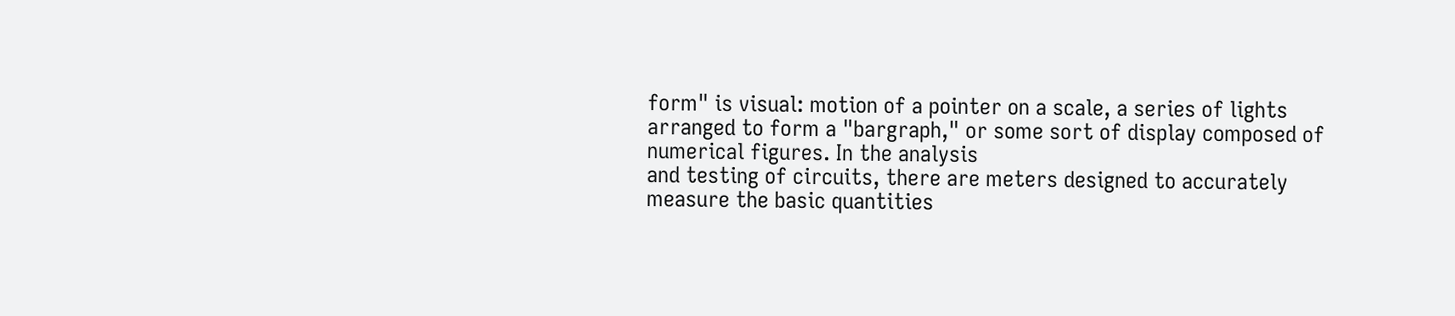form" is visual: motion of a pointer on a scale, a series of lights
arranged to form a "bargraph," or some sort of display composed of numerical figures. In the analysis
and testing of circuits, there are meters designed to accurately measure the basic quantities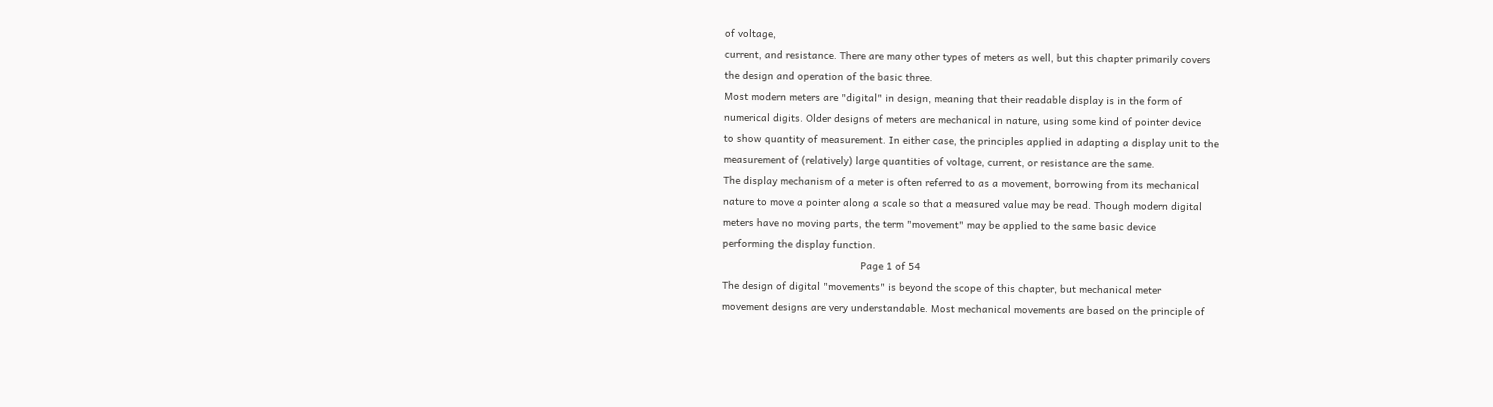of voltage,
current, and resistance. There are many other types of meters as well, but this chapter primarily covers
the design and operation of the basic three.
Most modern meters are "digital" in design, meaning that their readable display is in the form of
numerical digits. Older designs of meters are mechanical in nature, using some kind of pointer device
to show quantity of measurement. In either case, the principles applied in adapting a display unit to the
measurement of (relatively) large quantities of voltage, current, or resistance are the same.
The display mechanism of a meter is often referred to as a movement, borrowing from its mechanical
nature to move a pointer along a scale so that a measured value may be read. Though modern digital
meters have no moving parts, the term "movement" may be applied to the same basic device
performing the display function.
                                              Page 1 of 54
The design of digital "movements" is beyond the scope of this chapter, but mechanical meter
movement designs are very understandable. Most mechanical movements are based on the principle of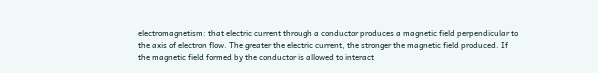electromagnetism: that electric current through a conductor produces a magnetic field perpendicular to
the axis of electron flow. The greater the electric current, the stronger the magnetic field produced. If
the magnetic field formed by the conductor is allowed to interact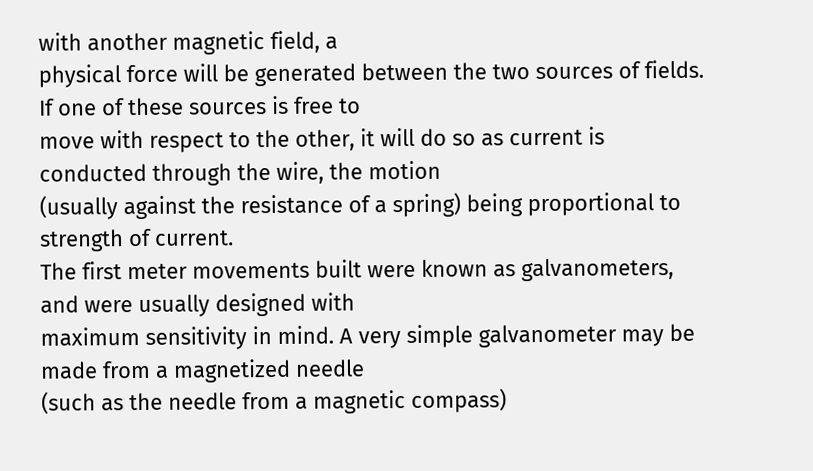with another magnetic field, a
physical force will be generated between the two sources of fields. If one of these sources is free to
move with respect to the other, it will do so as current is conducted through the wire, the motion
(usually against the resistance of a spring) being proportional to strength of current.
The first meter movements built were known as galvanometers, and were usually designed with
maximum sensitivity in mind. A very simple galvanometer may be made from a magnetized needle
(such as the needle from a magnetic compass)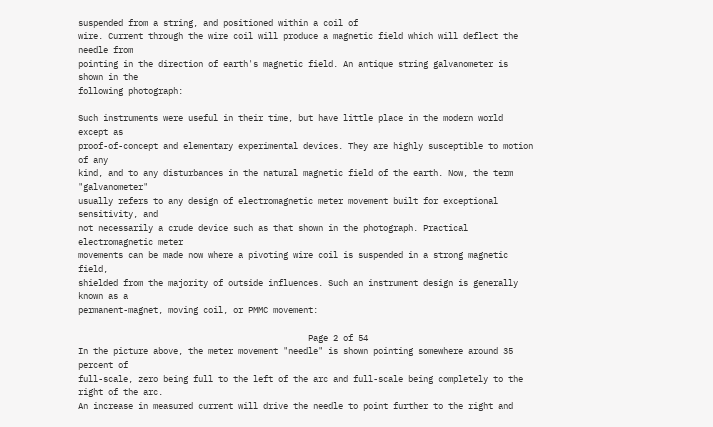suspended from a string, and positioned within a coil of
wire. Current through the wire coil will produce a magnetic field which will deflect the needle from
pointing in the direction of earth's magnetic field. An antique string galvanometer is shown in the
following photograph:

Such instruments were useful in their time, but have little place in the modern world except as
proof-of-concept and elementary experimental devices. They are highly susceptible to motion of any
kind, and to any disturbances in the natural magnetic field of the earth. Now, the term "galvanometer"
usually refers to any design of electromagnetic meter movement built for exceptional sensitivity, and
not necessarily a crude device such as that shown in the photograph. Practical electromagnetic meter
movements can be made now where a pivoting wire coil is suspended in a strong magnetic field,
shielded from the majority of outside influences. Such an instrument design is generally known as a
permanent-magnet, moving coil, or PMMC movement:

                                              Page 2 of 54
In the picture above, the meter movement "needle" is shown pointing somewhere around 35 percent of
full-scale, zero being full to the left of the arc and full-scale being completely to the right of the arc.
An increase in measured current will drive the needle to point further to the right and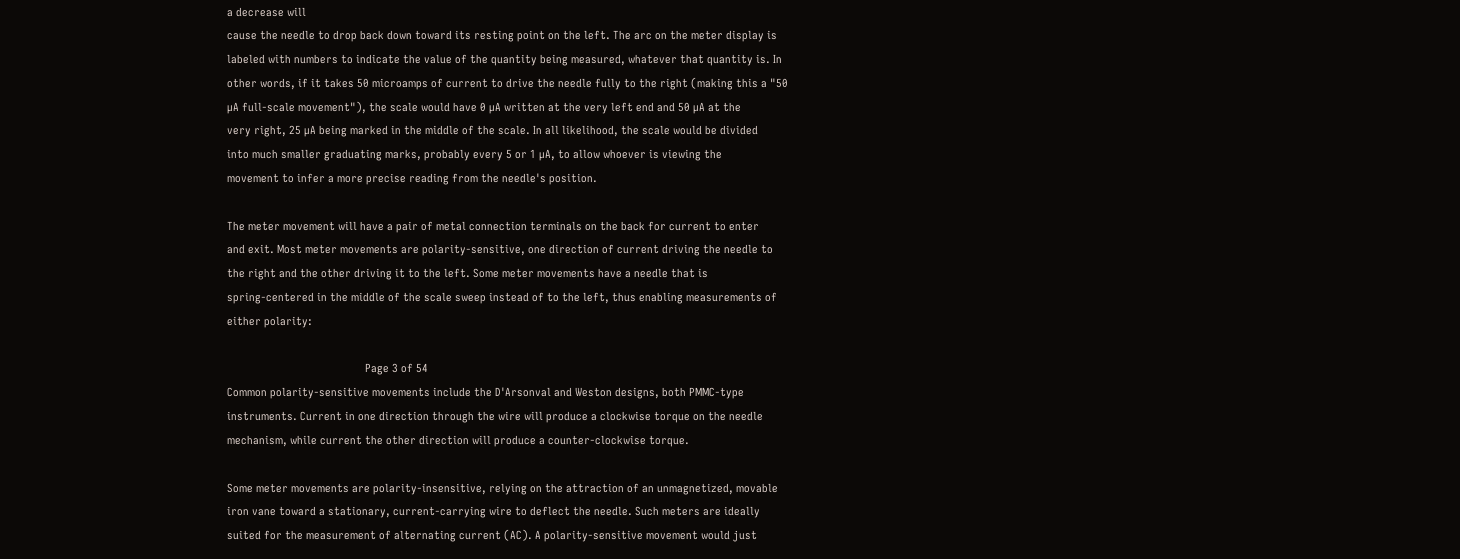a decrease will
cause the needle to drop back down toward its resting point on the left. The arc on the meter display is
labeled with numbers to indicate the value of the quantity being measured, whatever that quantity is. In
other words, if it takes 50 microamps of current to drive the needle fully to the right (making this a "50
µA full-scale movement"), the scale would have 0 µA written at the very left end and 50 µA at the
very right, 25 µA being marked in the middle of the scale. In all likelihood, the scale would be divided
into much smaller graduating marks, probably every 5 or 1 µA, to allow whoever is viewing the
movement to infer a more precise reading from the needle's position.

The meter movement will have a pair of metal connection terminals on the back for current to enter
and exit. Most meter movements are polarity-sensitive, one direction of current driving the needle to
the right and the other driving it to the left. Some meter movements have a needle that is
spring-centered in the middle of the scale sweep instead of to the left, thus enabling measurements of
either polarity:

                                              Page 3 of 54
Common polarity-sensitive movements include the D'Arsonval and Weston designs, both PMMC-type
instruments. Current in one direction through the wire will produce a clockwise torque on the needle
mechanism, while current the other direction will produce a counter-clockwise torque.

Some meter movements are polarity-insensitive, relying on the attraction of an unmagnetized, movable
iron vane toward a stationary, current-carrying wire to deflect the needle. Such meters are ideally
suited for the measurement of alternating current (AC). A polarity-sensitive movement would just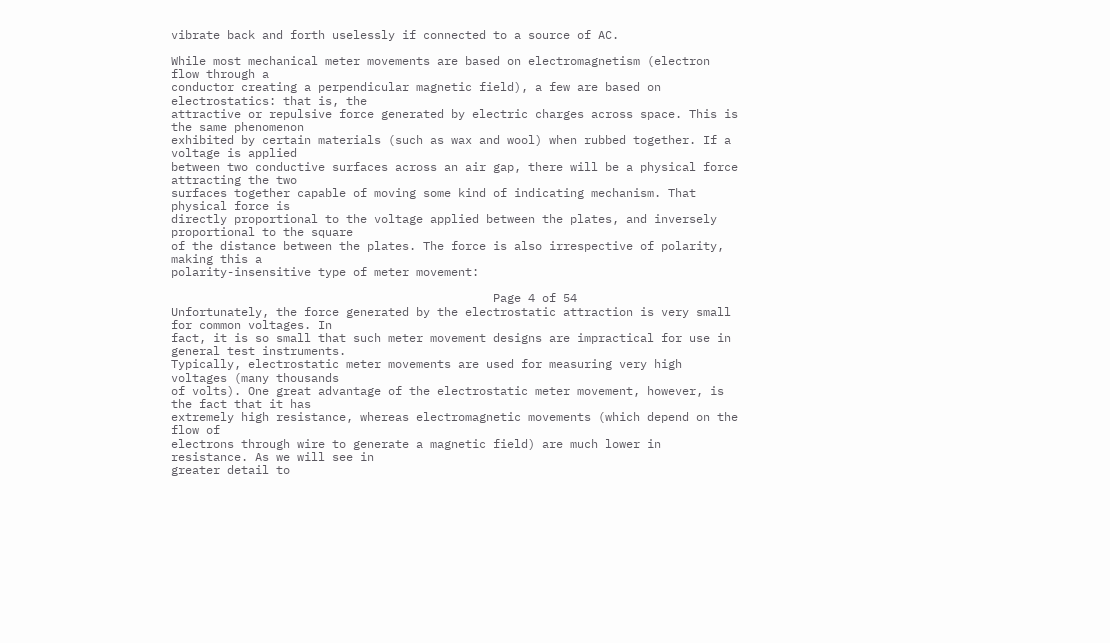vibrate back and forth uselessly if connected to a source of AC.

While most mechanical meter movements are based on electromagnetism (electron flow through a
conductor creating a perpendicular magnetic field), a few are based on electrostatics: that is, the
attractive or repulsive force generated by electric charges across space. This is the same phenomenon
exhibited by certain materials (such as wax and wool) when rubbed together. If a voltage is applied
between two conductive surfaces across an air gap, there will be a physical force attracting the two
surfaces together capable of moving some kind of indicating mechanism. That physical force is
directly proportional to the voltage applied between the plates, and inversely proportional to the square
of the distance between the plates. The force is also irrespective of polarity, making this a
polarity-insensitive type of meter movement:

                                              Page 4 of 54
Unfortunately, the force generated by the electrostatic attraction is very small for common voltages. In
fact, it is so small that such meter movement designs are impractical for use in general test instruments.
Typically, electrostatic meter movements are used for measuring very high voltages (many thousands
of volts). One great advantage of the electrostatic meter movement, however, is the fact that it has
extremely high resistance, whereas electromagnetic movements (which depend on the flow of
electrons through wire to generate a magnetic field) are much lower in resistance. As we will see in
greater detail to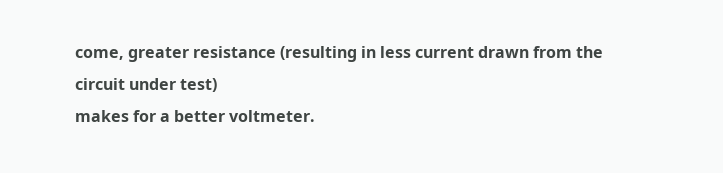come, greater resistance (resulting in less current drawn from the circuit under test)
makes for a better voltmeter.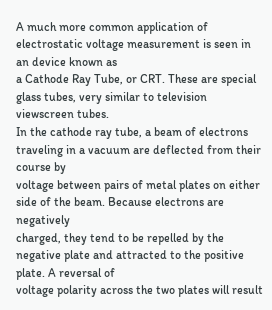A much more common application of electrostatic voltage measurement is seen in an device known as
a Cathode Ray Tube, or CRT. These are special glass tubes, very similar to television viewscreen tubes.
In the cathode ray tube, a beam of electrons traveling in a vacuum are deflected from their course by
voltage between pairs of metal plates on either side of the beam. Because electrons are negatively
charged, they tend to be repelled by the negative plate and attracted to the positive plate. A reversal of
voltage polarity across the two plates will result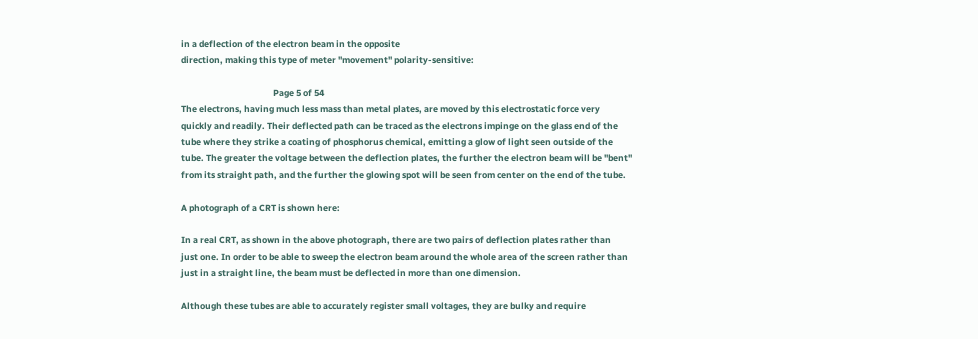in a deflection of the electron beam in the opposite
direction, making this type of meter "movement" polarity-sensitive:

                                              Page 5 of 54
The electrons, having much less mass than metal plates, are moved by this electrostatic force very
quickly and readily. Their deflected path can be traced as the electrons impinge on the glass end of the
tube where they strike a coating of phosphorus chemical, emitting a glow of light seen outside of the
tube. The greater the voltage between the deflection plates, the further the electron beam will be "bent"
from its straight path, and the further the glowing spot will be seen from center on the end of the tube.

A photograph of a CRT is shown here:

In a real CRT, as shown in the above photograph, there are two pairs of deflection plates rather than
just one. In order to be able to sweep the electron beam around the whole area of the screen rather than
just in a straight line, the beam must be deflected in more than one dimension.

Although these tubes are able to accurately register small voltages, they are bulky and require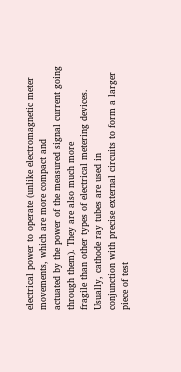electrical power to operate (unlike electromagnetic meter movements, which are more compact and
actuated by the power of the measured signal current going through them). They are also much more
fragile than other types of electrical metering devices. Usually, cathode ray tubes are used in
conjunction with precise external circuits to form a larger piece of test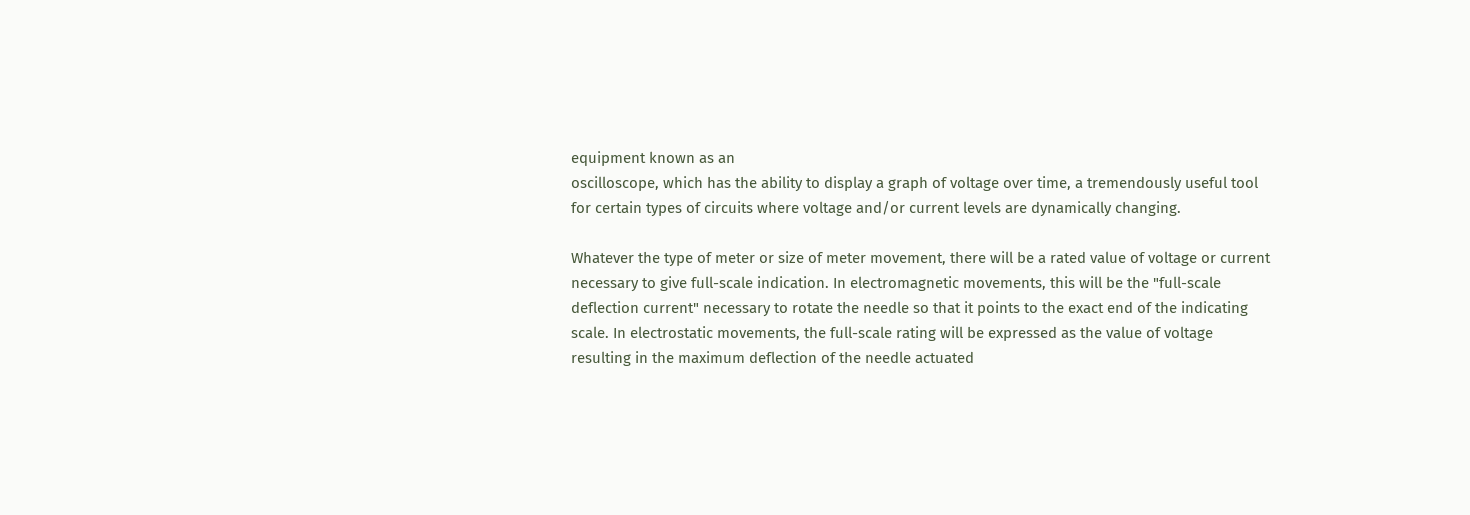equipment known as an
oscilloscope, which has the ability to display a graph of voltage over time, a tremendously useful tool
for certain types of circuits where voltage and/or current levels are dynamically changing.

Whatever the type of meter or size of meter movement, there will be a rated value of voltage or current
necessary to give full-scale indication. In electromagnetic movements, this will be the "full-scale
deflection current" necessary to rotate the needle so that it points to the exact end of the indicating
scale. In electrostatic movements, the full-scale rating will be expressed as the value of voltage
resulting in the maximum deflection of the needle actuated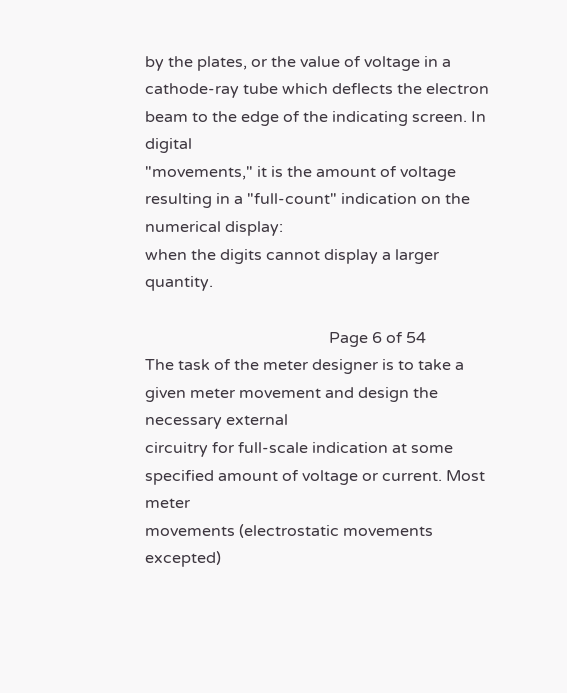by the plates, or the value of voltage in a
cathode-ray tube which deflects the electron beam to the edge of the indicating screen. In digital
"movements," it is the amount of voltage resulting in a "full-count" indication on the numerical display:
when the digits cannot display a larger quantity.

                                              Page 6 of 54
The task of the meter designer is to take a given meter movement and design the necessary external
circuitry for full-scale indication at some specified amount of voltage or current. Most meter
movements (electrostatic movements excepted)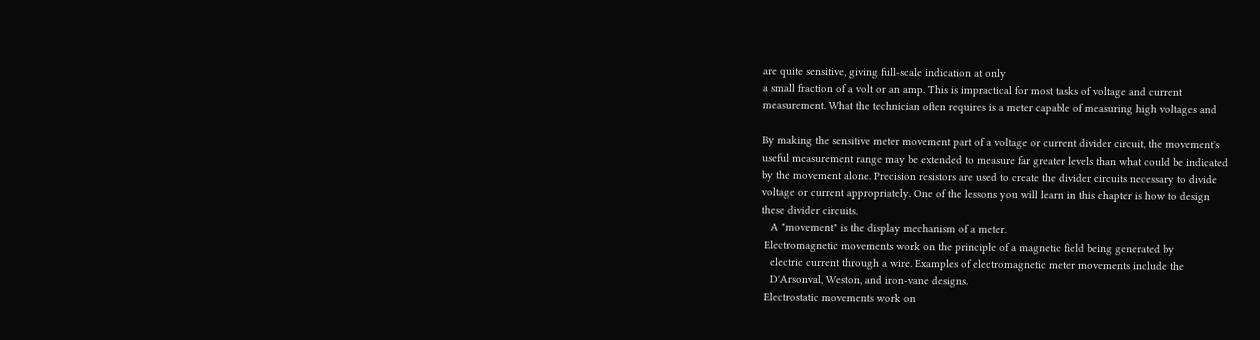are quite sensitive, giving full-scale indication at only
a small fraction of a volt or an amp. This is impractical for most tasks of voltage and current
measurement. What the technician often requires is a meter capable of measuring high voltages and

By making the sensitive meter movement part of a voltage or current divider circuit, the movement's
useful measurement range may be extended to measure far greater levels than what could be indicated
by the movement alone. Precision resistors are used to create the divider circuits necessary to divide
voltage or current appropriately. One of the lessons you will learn in this chapter is how to design
these divider circuits.
   A "movement" is the display mechanism of a meter.
 Electromagnetic movements work on the principle of a magnetic field being generated by
   electric current through a wire. Examples of electromagnetic meter movements include the
   D'Arsonval, Weston, and iron-vane designs.
 Electrostatic movements work on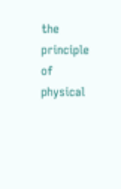the principle of physical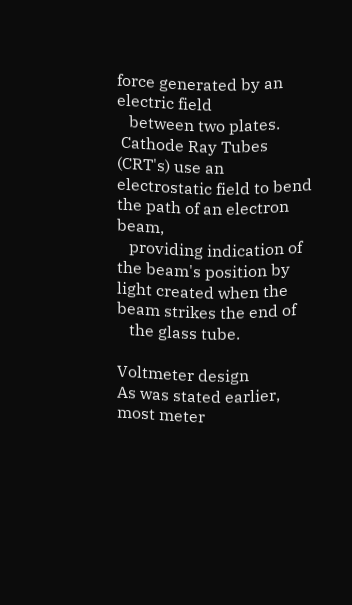force generated by an electric field
   between two plates.
 Cathode Ray Tubes (CRT's) use an electrostatic field to bend the path of an electron beam,
   providing indication of the beam's position by light created when the beam strikes the end of
   the glass tube.

Voltmeter design
As was stated earlier, most meter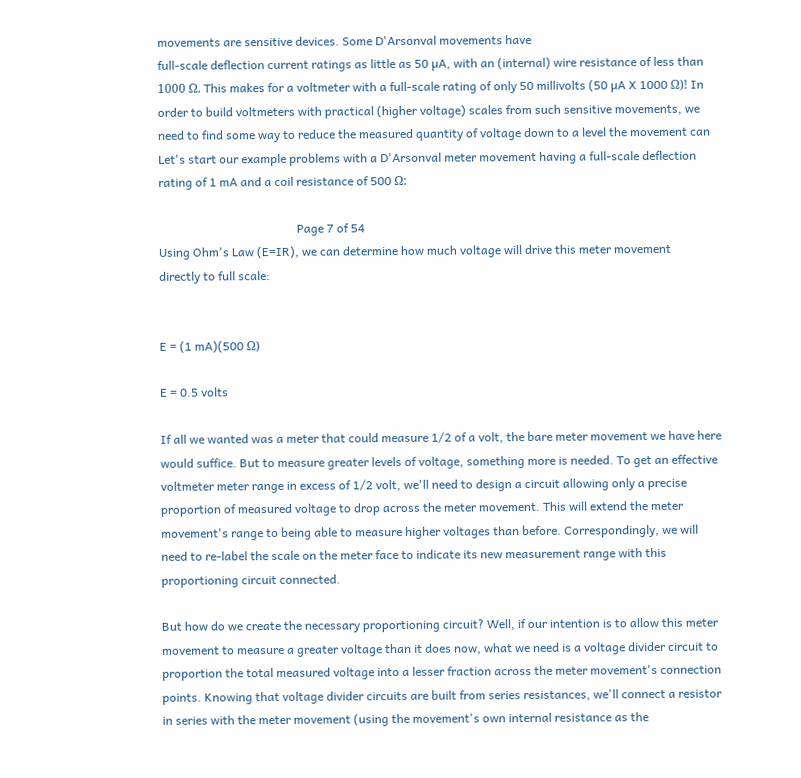movements are sensitive devices. Some D'Arsonval movements have
full-scale deflection current ratings as little as 50 µA, with an (internal) wire resistance of less than
1000 Ω. This makes for a voltmeter with a full-scale rating of only 50 millivolts (50 µA X 1000 Ω)! In
order to build voltmeters with practical (higher voltage) scales from such sensitive movements, we
need to find some way to reduce the measured quantity of voltage down to a level the movement can
Let's start our example problems with a D'Arsonval meter movement having a full-scale deflection
rating of 1 mA and a coil resistance of 500 Ω:

                                              Page 7 of 54
Using Ohm's Law (E=IR), we can determine how much voltage will drive this meter movement
directly to full scale:


E = (1 mA)(500 Ω)

E = 0.5 volts

If all we wanted was a meter that could measure 1/2 of a volt, the bare meter movement we have here
would suffice. But to measure greater levels of voltage, something more is needed. To get an effective
voltmeter meter range in excess of 1/2 volt, we'll need to design a circuit allowing only a precise
proportion of measured voltage to drop across the meter movement. This will extend the meter
movement's range to being able to measure higher voltages than before. Correspondingly, we will
need to re-label the scale on the meter face to indicate its new measurement range with this
proportioning circuit connected.

But how do we create the necessary proportioning circuit? Well, if our intention is to allow this meter
movement to measure a greater voltage than it does now, what we need is a voltage divider circuit to
proportion the total measured voltage into a lesser fraction across the meter movement's connection
points. Knowing that voltage divider circuits are built from series resistances, we'll connect a resistor
in series with the meter movement (using the movement's own internal resistance as the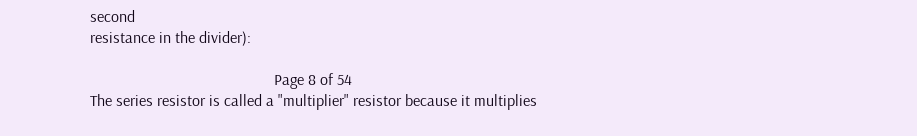second
resistance in the divider):

                                              Page 8 of 54
The series resistor is called a "multiplier" resistor because it multiplies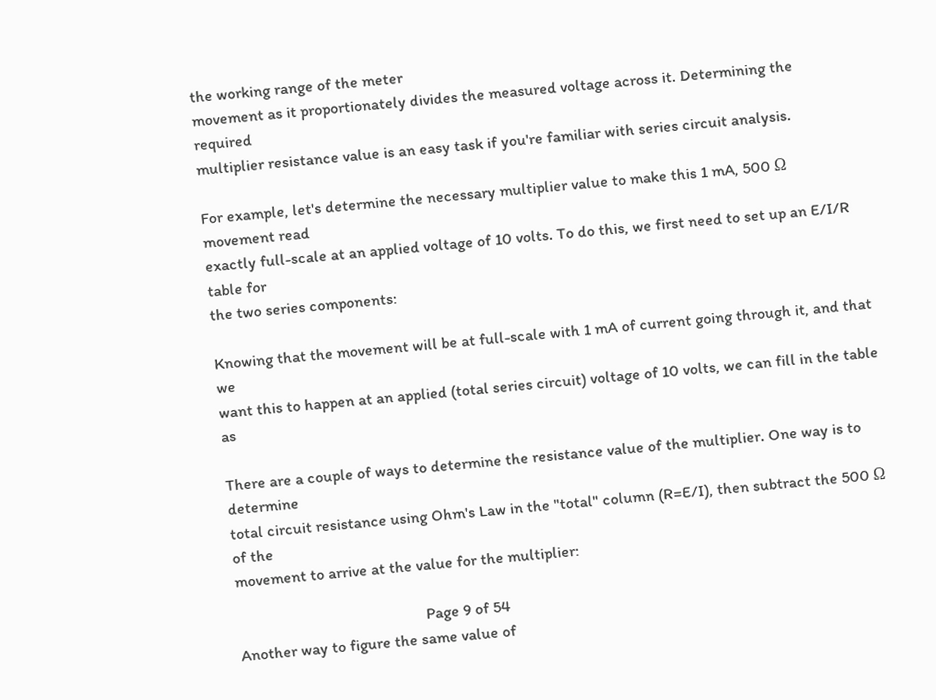the working range of the meter
movement as it proportionately divides the measured voltage across it. Determining the required
multiplier resistance value is an easy task if you're familiar with series circuit analysis.

For example, let's determine the necessary multiplier value to make this 1 mA, 500 Ω movement read
exactly full-scale at an applied voltage of 10 volts. To do this, we first need to set up an E/I/R table for
the two series components:

Knowing that the movement will be at full-scale with 1 mA of current going through it, and that we
want this to happen at an applied (total series circuit) voltage of 10 volts, we can fill in the table as

There are a couple of ways to determine the resistance value of the multiplier. One way is to determine
total circuit resistance using Ohm's Law in the "total" column (R=E/I), then subtract the 500 Ω of the
movement to arrive at the value for the multiplier:

                                               Page 9 of 54
Another way to figure the same value of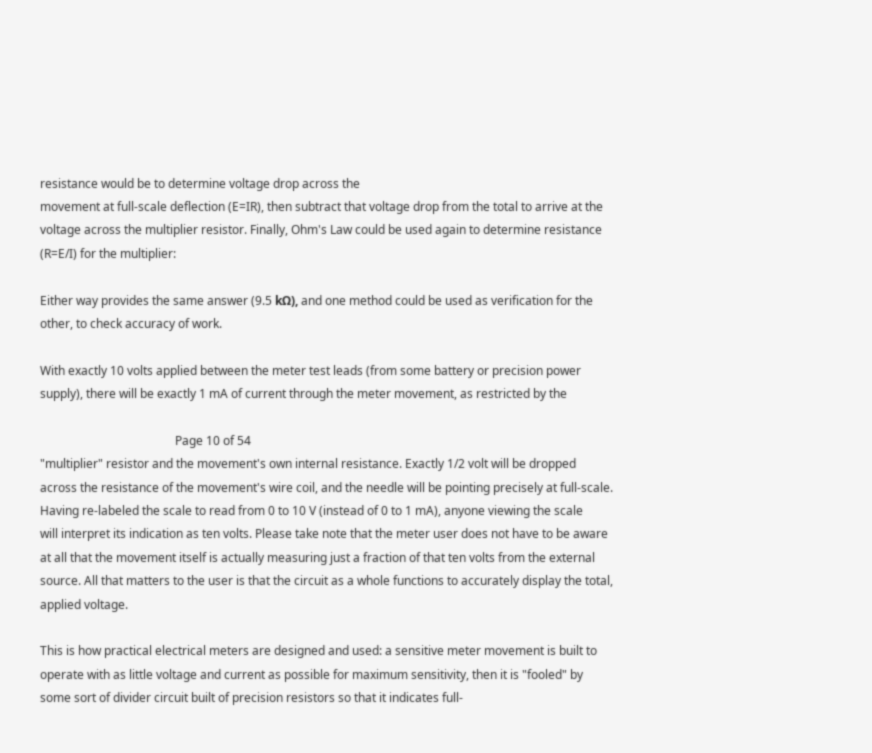resistance would be to determine voltage drop across the
movement at full-scale deflection (E=IR), then subtract that voltage drop from the total to arrive at the
voltage across the multiplier resistor. Finally, Ohm's Law could be used again to determine resistance
(R=E/I) for the multiplier:

Either way provides the same answer (9.5 kΩ), and one method could be used as verification for the
other, to check accuracy of work.

With exactly 10 volts applied between the meter test leads (from some battery or precision power
supply), there will be exactly 1 mA of current through the meter movement, as restricted by the

                                             Page 10 of 54
"multiplier" resistor and the movement's own internal resistance. Exactly 1/2 volt will be dropped
across the resistance of the movement's wire coil, and the needle will be pointing precisely at full-scale.
Having re-labeled the scale to read from 0 to 10 V (instead of 0 to 1 mA), anyone viewing the scale
will interpret its indication as ten volts. Please take note that the meter user does not have to be aware
at all that the movement itself is actually measuring just a fraction of that ten volts from the external
source. All that matters to the user is that the circuit as a whole functions to accurately display the total,
applied voltage.

This is how practical electrical meters are designed and used: a sensitive meter movement is built to
operate with as little voltage and current as possible for maximum sensitivity, then it is "fooled" by
some sort of divider circuit built of precision resistors so that it indicates full-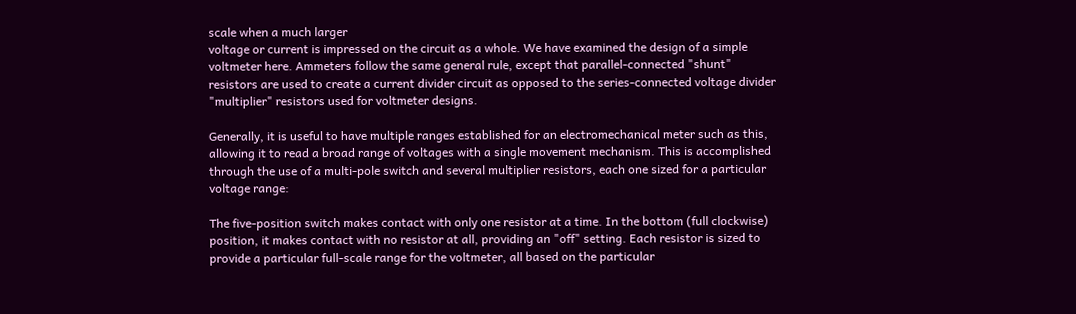scale when a much larger
voltage or current is impressed on the circuit as a whole. We have examined the design of a simple
voltmeter here. Ammeters follow the same general rule, except that parallel-connected "shunt"
resistors are used to create a current divider circuit as opposed to the series-connected voltage divider
"multiplier" resistors used for voltmeter designs.

Generally, it is useful to have multiple ranges established for an electromechanical meter such as this,
allowing it to read a broad range of voltages with a single movement mechanism. This is accomplished
through the use of a multi-pole switch and several multiplier resistors, each one sized for a particular
voltage range:

The five-position switch makes contact with only one resistor at a time. In the bottom (full clockwise)
position, it makes contact with no resistor at all, providing an "off" setting. Each resistor is sized to
provide a particular full-scale range for the voltmeter, all based on the particular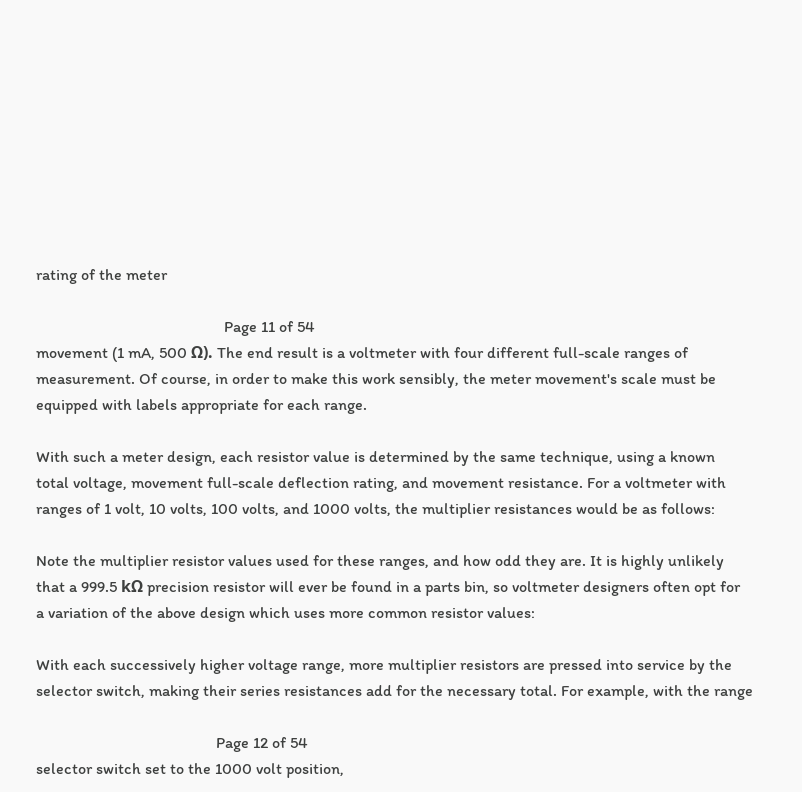rating of the meter

                                               Page 11 of 54
movement (1 mA, 500 Ω). The end result is a voltmeter with four different full-scale ranges of
measurement. Of course, in order to make this work sensibly, the meter movement's scale must be
equipped with labels appropriate for each range.

With such a meter design, each resistor value is determined by the same technique, using a known
total voltage, movement full-scale deflection rating, and movement resistance. For a voltmeter with
ranges of 1 volt, 10 volts, 100 volts, and 1000 volts, the multiplier resistances would be as follows:

Note the multiplier resistor values used for these ranges, and how odd they are. It is highly unlikely
that a 999.5 kΩ precision resistor will ever be found in a parts bin, so voltmeter designers often opt for
a variation of the above design which uses more common resistor values:

With each successively higher voltage range, more multiplier resistors are pressed into service by the
selector switch, making their series resistances add for the necessary total. For example, with the range

                                             Page 12 of 54
selector switch set to the 1000 volt position,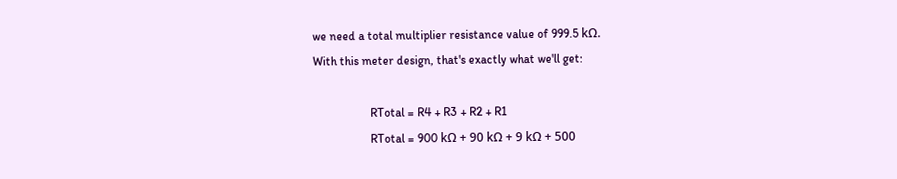we need a total multiplier resistance value of 999.5 kΩ.
With this meter design, that's exactly what we'll get:

                   RTotal = R4 + R3 + R2 + R1
                   RTotal = 900 kΩ + 90 kΩ + 9 kΩ + 500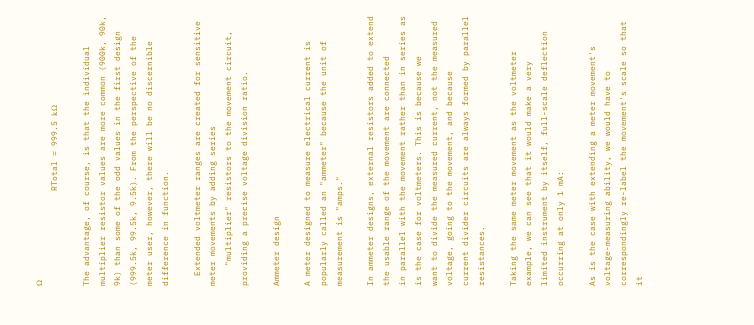Ω
                   RTotal = 999.5 kΩ

The advantage, of course, is that the individual multiplier resistor values are more common (900k, 90k,
9k) than some of the odd values in the first design (999.5k, 99.5k, 9.5k). From the perspective of the
meter user, however, there will be no discernible difference in function.

  Extended voltmeter ranges are created for sensitive meter movements by adding series
    "multiplier" resistors to the movement circuit, providing a precise voltage division ratio.

Ammeter design

A meter designed to measure electrical current is popularly called an "ammeter" because the unit of
measurement is "amps."

In ammeter designs, external resistors added to extend the usable range of the movement are connected
in parallel with the movement rather than in series as is the case for voltmeters. This is because we
want to divide the measured current, not the measured voltage, going to the movement, and because
current divider circuits are always formed by parallel resistances.

Taking the same meter movement as the voltmeter example, we can see that it would make a very
limited instrument by itself, full-scale deflection occurring at only 1 mA:

As is the case with extending a meter movement's voltage-measuring ability, we would have to
correspondingly re-label the movement's scale so that it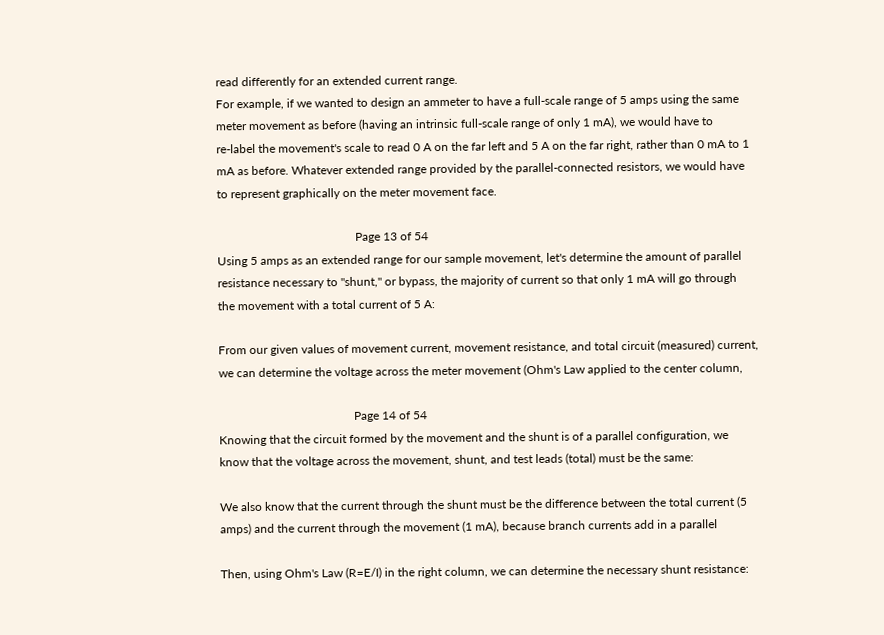read differently for an extended current range.
For example, if we wanted to design an ammeter to have a full-scale range of 5 amps using the same
meter movement as before (having an intrinsic full-scale range of only 1 mA), we would have to
re-label the movement's scale to read 0 A on the far left and 5 A on the far right, rather than 0 mA to 1
mA as before. Whatever extended range provided by the parallel-connected resistors, we would have
to represent graphically on the meter movement face.

                                              Page 13 of 54
Using 5 amps as an extended range for our sample movement, let's determine the amount of parallel
resistance necessary to "shunt," or bypass, the majority of current so that only 1 mA will go through
the movement with a total current of 5 A:

From our given values of movement current, movement resistance, and total circuit (measured) current,
we can determine the voltage across the meter movement (Ohm's Law applied to the center column,

                                             Page 14 of 54
Knowing that the circuit formed by the movement and the shunt is of a parallel configuration, we
know that the voltage across the movement, shunt, and test leads (total) must be the same:

We also know that the current through the shunt must be the difference between the total current (5
amps) and the current through the movement (1 mA), because branch currents add in a parallel

Then, using Ohm's Law (R=E/I) in the right column, we can determine the necessary shunt resistance: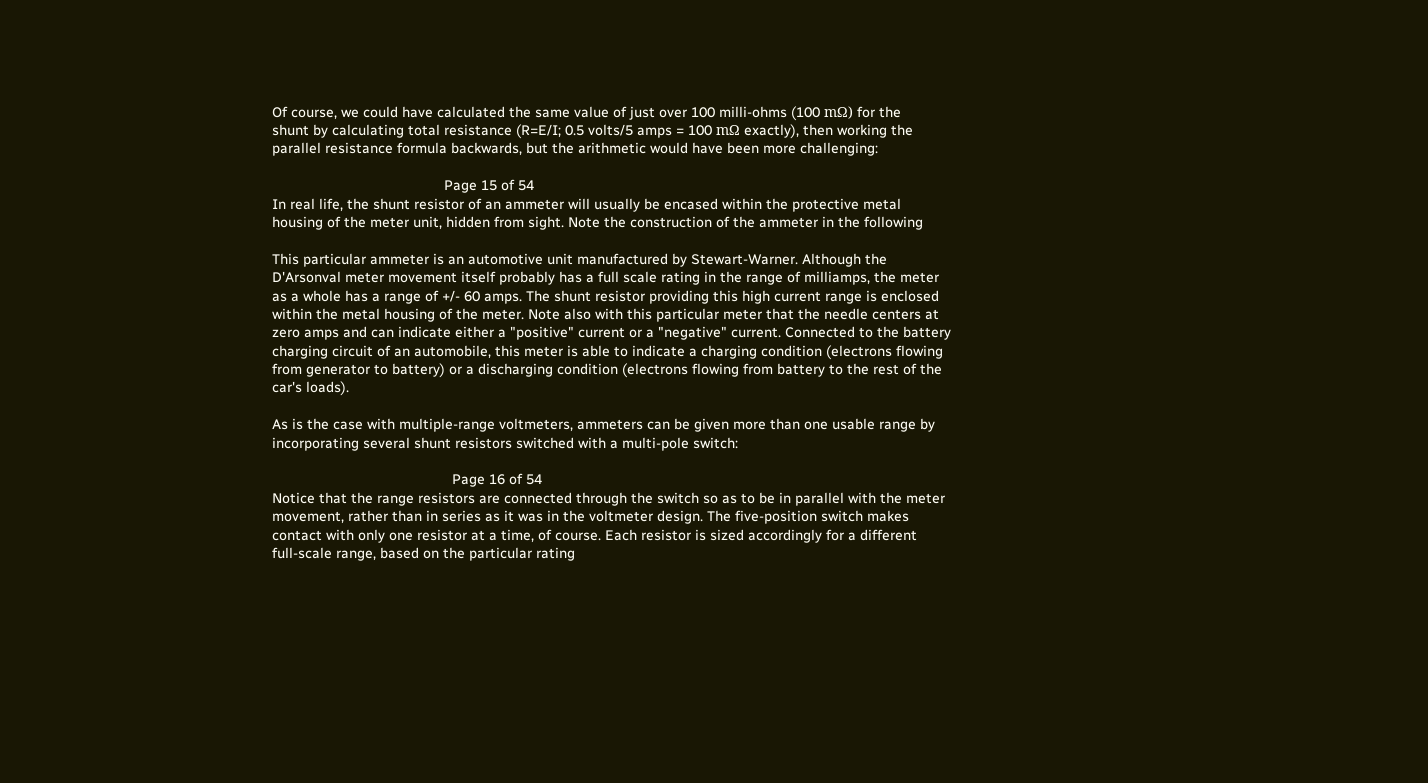Of course, we could have calculated the same value of just over 100 milli-ohms (100 mΩ) for the
shunt by calculating total resistance (R=E/I; 0.5 volts/5 amps = 100 mΩ exactly), then working the
parallel resistance formula backwards, but the arithmetic would have been more challenging:

                                           Page 15 of 54
In real life, the shunt resistor of an ammeter will usually be encased within the protective metal
housing of the meter unit, hidden from sight. Note the construction of the ammeter in the following

This particular ammeter is an automotive unit manufactured by Stewart-Warner. Although the
D'Arsonval meter movement itself probably has a full scale rating in the range of milliamps, the meter
as a whole has a range of +/- 60 amps. The shunt resistor providing this high current range is enclosed
within the metal housing of the meter. Note also with this particular meter that the needle centers at
zero amps and can indicate either a "positive" current or a "negative" current. Connected to the battery
charging circuit of an automobile, this meter is able to indicate a charging condition (electrons flowing
from generator to battery) or a discharging condition (electrons flowing from battery to the rest of the
car's loads).

As is the case with multiple-range voltmeters, ammeters can be given more than one usable range by
incorporating several shunt resistors switched with a multi-pole switch:

                                             Page 16 of 54
Notice that the range resistors are connected through the switch so as to be in parallel with the meter
movement, rather than in series as it was in the voltmeter design. The five-position switch makes
contact with only one resistor at a time, of course. Each resistor is sized accordingly for a different
full-scale range, based on the particular rating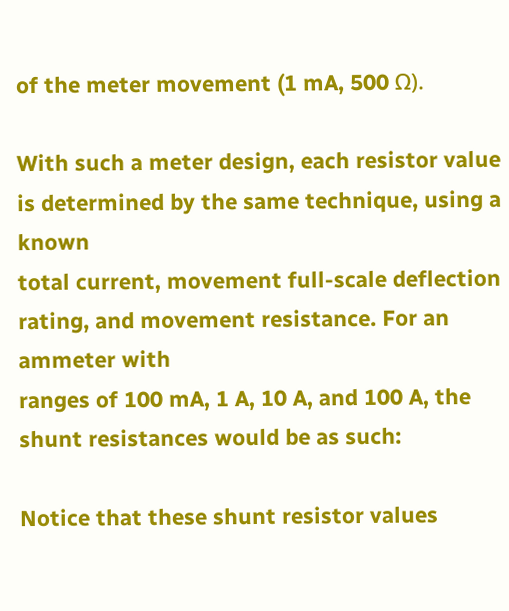of the meter movement (1 mA, 500 Ω).

With such a meter design, each resistor value is determined by the same technique, using a known
total current, movement full-scale deflection rating, and movement resistance. For an ammeter with
ranges of 100 mA, 1 A, 10 A, and 100 A, the shunt resistances would be as such:

Notice that these shunt resistor values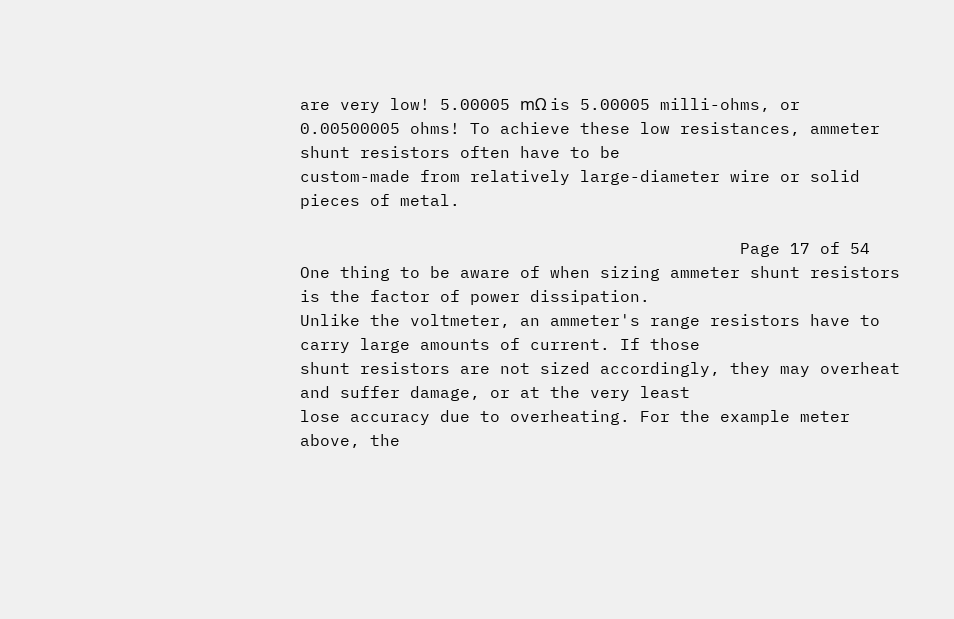are very low! 5.00005 mΩ is 5.00005 milli-ohms, or
0.00500005 ohms! To achieve these low resistances, ammeter shunt resistors often have to be
custom-made from relatively large-diameter wire or solid pieces of metal.

                                            Page 17 of 54
One thing to be aware of when sizing ammeter shunt resistors is the factor of power dissipation.
Unlike the voltmeter, an ammeter's range resistors have to carry large amounts of current. If those
shunt resistors are not sized accordingly, they may overheat and suffer damage, or at the very least
lose accuracy due to overheating. For the example meter above, the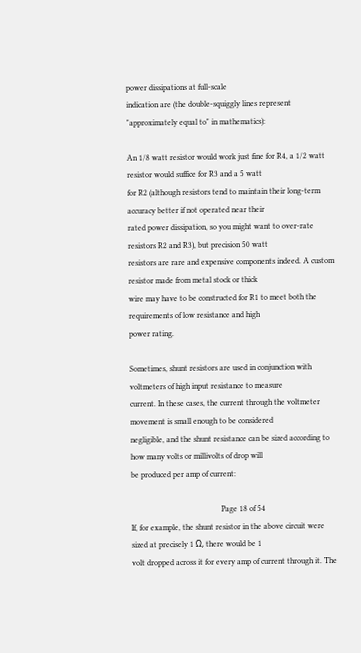power dissipations at full-scale
indication are (the double-squiggly lines represent "approximately equal to" in mathematics):

An 1/8 watt resistor would work just fine for R4, a 1/2 watt resistor would suffice for R3 and a 5 watt
for R2 (although resistors tend to maintain their long-term accuracy better if not operated near their
rated power dissipation, so you might want to over-rate resistors R2 and R3), but precision 50 watt
resistors are rare and expensive components indeed. A custom resistor made from metal stock or thick
wire may have to be constructed for R1 to meet both the requirements of low resistance and high
power rating.

Sometimes, shunt resistors are used in conjunction with voltmeters of high input resistance to measure
current. In these cases, the current through the voltmeter movement is small enough to be considered
negligible, and the shunt resistance can be sized according to how many volts or millivolts of drop will
be produced per amp of current:

                                             Page 18 of 54
If, for example, the shunt resistor in the above circuit were sized at precisely 1 Ω, there would be 1
volt dropped across it for every amp of current through it. The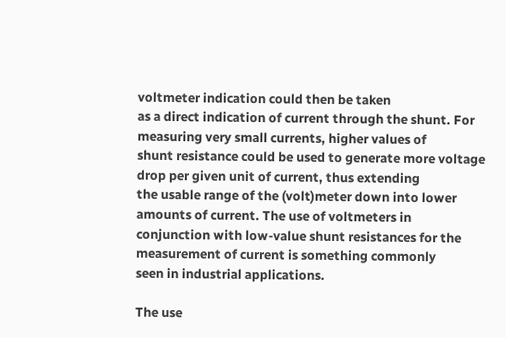voltmeter indication could then be taken
as a direct indication of current through the shunt. For measuring very small currents, higher values of
shunt resistance could be used to generate more voltage drop per given unit of current, thus extending
the usable range of the (volt)meter down into lower amounts of current. The use of voltmeters in
conjunction with low-value shunt resistances for the measurement of current is something commonly
seen in industrial applications.

The use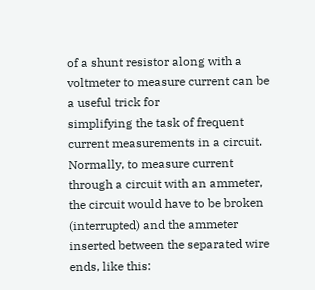of a shunt resistor along with a voltmeter to measure current can be a useful trick for
simplifying the task of frequent current measurements in a circuit. Normally, to measure current
through a circuit with an ammeter, the circuit would have to be broken (interrupted) and the ammeter
inserted between the separated wire ends, like this: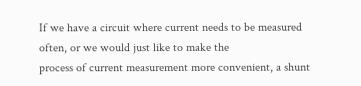If we have a circuit where current needs to be measured often, or we would just like to make the
process of current measurement more convenient, a shunt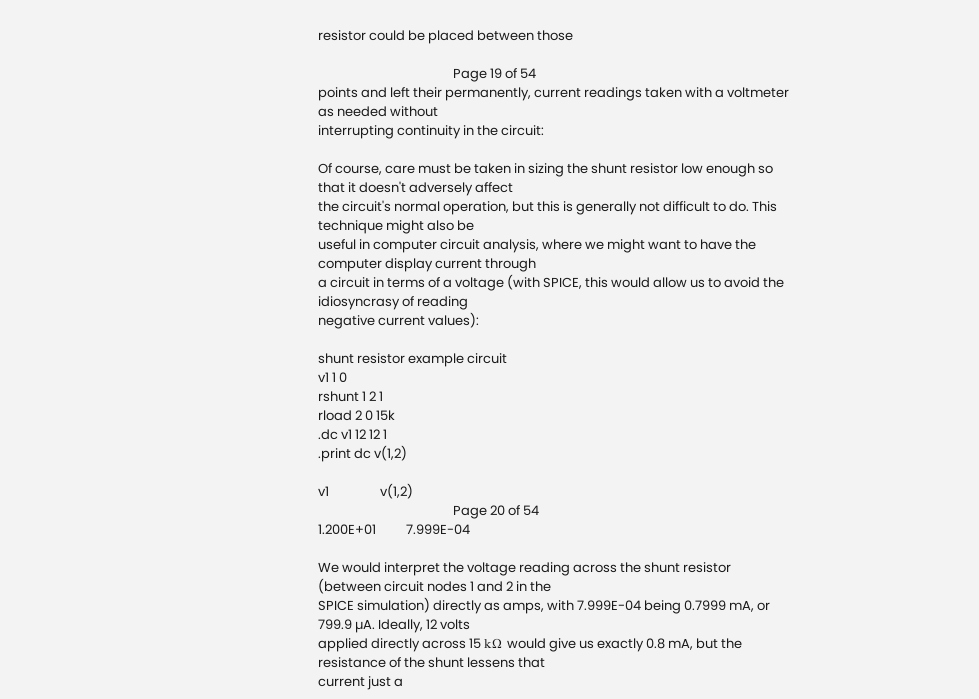resistor could be placed between those

                                             Page 19 of 54
points and left their permanently, current readings taken with a voltmeter as needed without
interrupting continuity in the circuit:

Of course, care must be taken in sizing the shunt resistor low enough so that it doesn't adversely affect
the circuit's normal operation, but this is generally not difficult to do. This technique might also be
useful in computer circuit analysis, where we might want to have the computer display current through
a circuit in terms of a voltage (with SPICE, this would allow us to avoid the idiosyncrasy of reading
negative current values):

shunt resistor example circuit
v1 1 0
rshunt 1 2 1
rload 2 0 15k
.dc v1 12 12 1
.print dc v(1,2)

v1                 v(1,2)
                                             Page 20 of 54
1.200E+01          7.999E-04

We would interpret the voltage reading across the shunt resistor (between circuit nodes 1 and 2 in the
SPICE simulation) directly as amps, with 7.999E-04 being 0.7999 mA, or 799.9 µA. Ideally, 12 volts
applied directly across 15 kΩ would give us exactly 0.8 mA, but the resistance of the shunt lessens that
current just a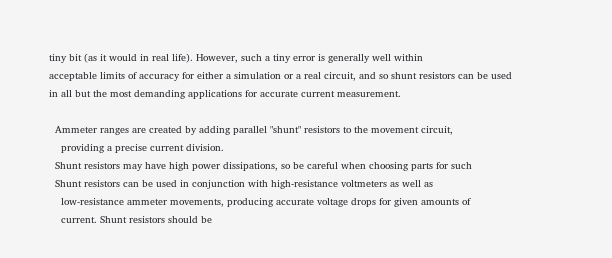tiny bit (as it would in real life). However, such a tiny error is generally well within
acceptable limits of accuracy for either a simulation or a real circuit, and so shunt resistors can be used
in all but the most demanding applications for accurate current measurement.

  Ammeter ranges are created by adding parallel "shunt" resistors to the movement circuit,
    providing a precise current division.
  Shunt resistors may have high power dissipations, so be careful when choosing parts for such
  Shunt resistors can be used in conjunction with high-resistance voltmeters as well as
    low-resistance ammeter movements, producing accurate voltage drops for given amounts of
    current. Shunt resistors should be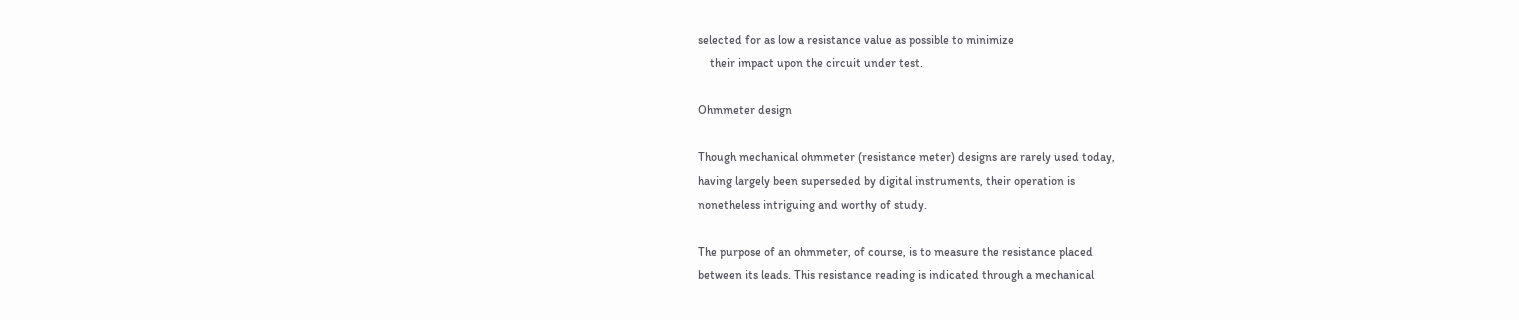selected for as low a resistance value as possible to minimize
    their impact upon the circuit under test.

Ohmmeter design

Though mechanical ohmmeter (resistance meter) designs are rarely used today,
having largely been superseded by digital instruments, their operation is
nonetheless intriguing and worthy of study.

The purpose of an ohmmeter, of course, is to measure the resistance placed
between its leads. This resistance reading is indicated through a mechanical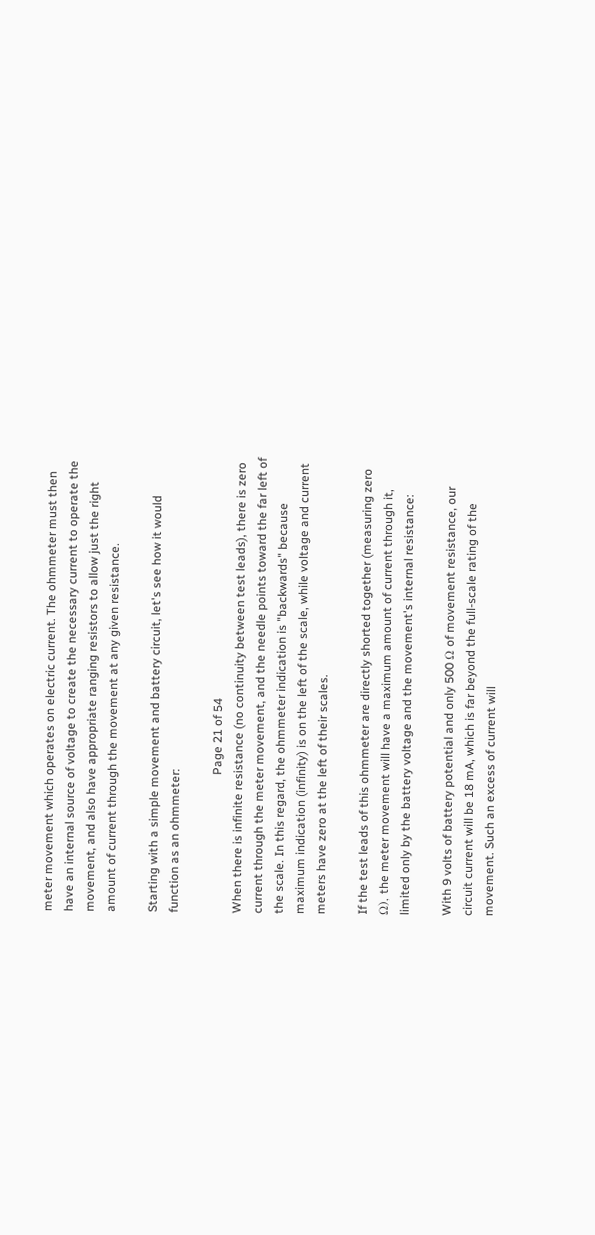meter movement which operates on electric current. The ohmmeter must then
have an internal source of voltage to create the necessary current to operate the
movement, and also have appropriate ranging resistors to allow just the right
amount of current through the movement at any given resistance.

Starting with a simple movement and battery circuit, let's see how it would
function as an ohmmeter:

                                              Page 21 of 54
When there is infinite resistance (no continuity between test leads), there is zero
current through the meter movement, and the needle points toward the far left of
the scale. In this regard, the ohmmeter indication is "backwards" because
maximum indication (infinity) is on the left of the scale, while voltage and current
meters have zero at the left of their scales.

If the test leads of this ohmmeter are directly shorted together (measuring zero
Ω), the meter movement will have a maximum amount of current through it,
limited only by the battery voltage and the movement's internal resistance:

With 9 volts of battery potential and only 500 Ω of movement resistance, our
circuit current will be 18 mA, which is far beyond the full-scale rating of the
movement. Such an excess of current will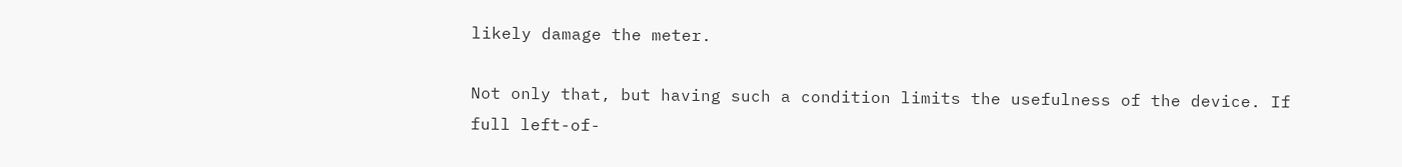likely damage the meter.

Not only that, but having such a condition limits the usefulness of the device. If
full left-of-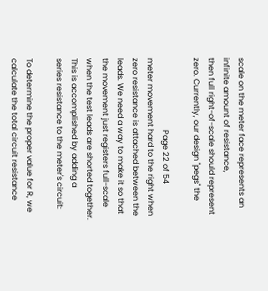scale on the meter face represents an infinite amount of resistance,
then full right-of-scale should represent zero. Currently, our design "pegs" the

                                    Page 22 of 54
meter movement hard to the right when zero resistance is attached between the
leads. We need a way to make it so that the movement just registers full-scale
when the test leads are shorted together. This is accomplished by adding a
series resistance to the meter's circuit:

To determine the proper value for R, we calculate the total circuit resistance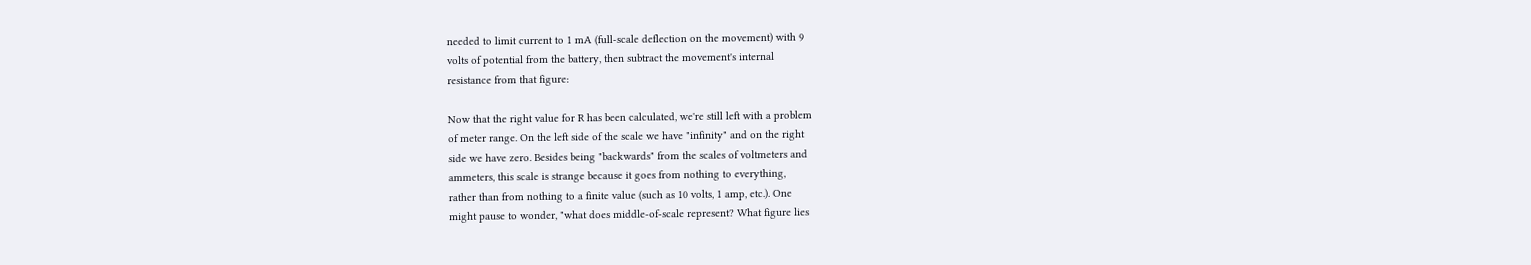needed to limit current to 1 mA (full-scale deflection on the movement) with 9
volts of potential from the battery, then subtract the movement's internal
resistance from that figure:

Now that the right value for R has been calculated, we're still left with a problem
of meter range. On the left side of the scale we have "infinity" and on the right
side we have zero. Besides being "backwards" from the scales of voltmeters and
ammeters, this scale is strange because it goes from nothing to everything,
rather than from nothing to a finite value (such as 10 volts, 1 amp, etc.). One
might pause to wonder, "what does middle-of-scale represent? What figure lies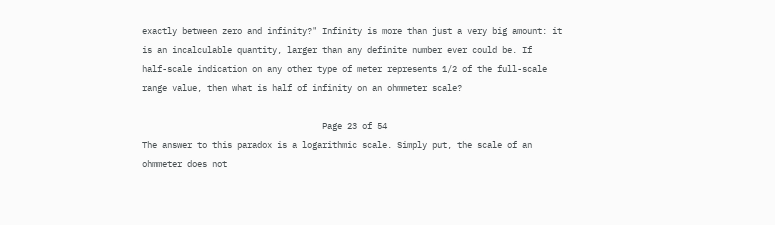exactly between zero and infinity?" Infinity is more than just a very big amount: it
is an incalculable quantity, larger than any definite number ever could be. If
half-scale indication on any other type of meter represents 1/2 of the full-scale
range value, then what is half of infinity on an ohmmeter scale?

                                    Page 23 of 54
The answer to this paradox is a logarithmic scale. Simply put, the scale of an
ohmmeter does not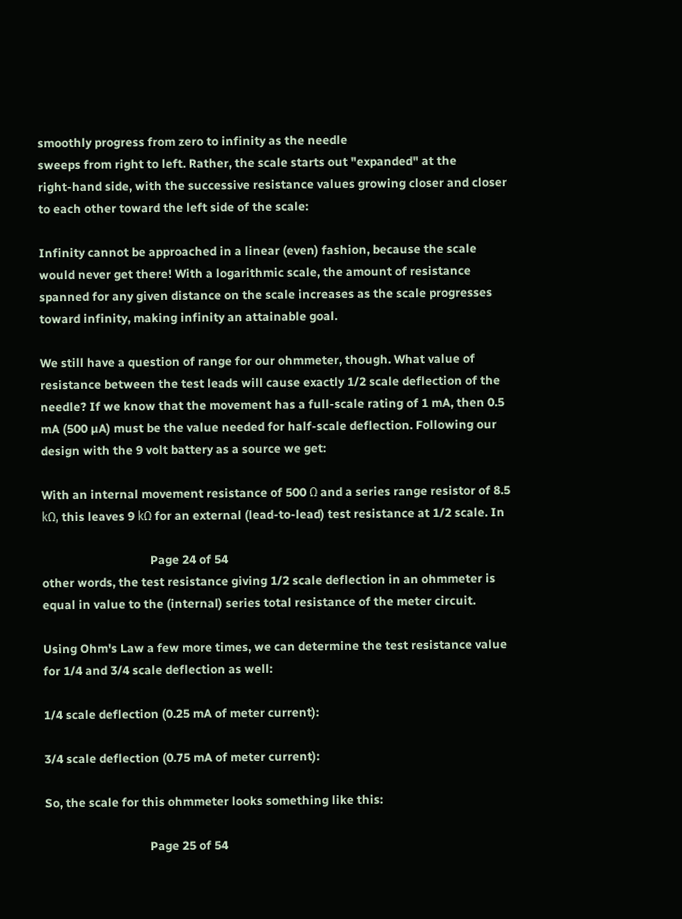smoothly progress from zero to infinity as the needle
sweeps from right to left. Rather, the scale starts out "expanded" at the
right-hand side, with the successive resistance values growing closer and closer
to each other toward the left side of the scale:

Infinity cannot be approached in a linear (even) fashion, because the scale
would never get there! With a logarithmic scale, the amount of resistance
spanned for any given distance on the scale increases as the scale progresses
toward infinity, making infinity an attainable goal.

We still have a question of range for our ohmmeter, though. What value of
resistance between the test leads will cause exactly 1/2 scale deflection of the
needle? If we know that the movement has a full-scale rating of 1 mA, then 0.5
mA (500 µA) must be the value needed for half-scale deflection. Following our
design with the 9 volt battery as a source we get:

With an internal movement resistance of 500 Ω and a series range resistor of 8.5
kΩ, this leaves 9 kΩ for an external (lead-to-lead) test resistance at 1/2 scale. In

                                    Page 24 of 54
other words, the test resistance giving 1/2 scale deflection in an ohmmeter is
equal in value to the (internal) series total resistance of the meter circuit.

Using Ohm's Law a few more times, we can determine the test resistance value
for 1/4 and 3/4 scale deflection as well:

1/4 scale deflection (0.25 mA of meter current):

3/4 scale deflection (0.75 mA of meter current):

So, the scale for this ohmmeter looks something like this:

                                   Page 25 of 54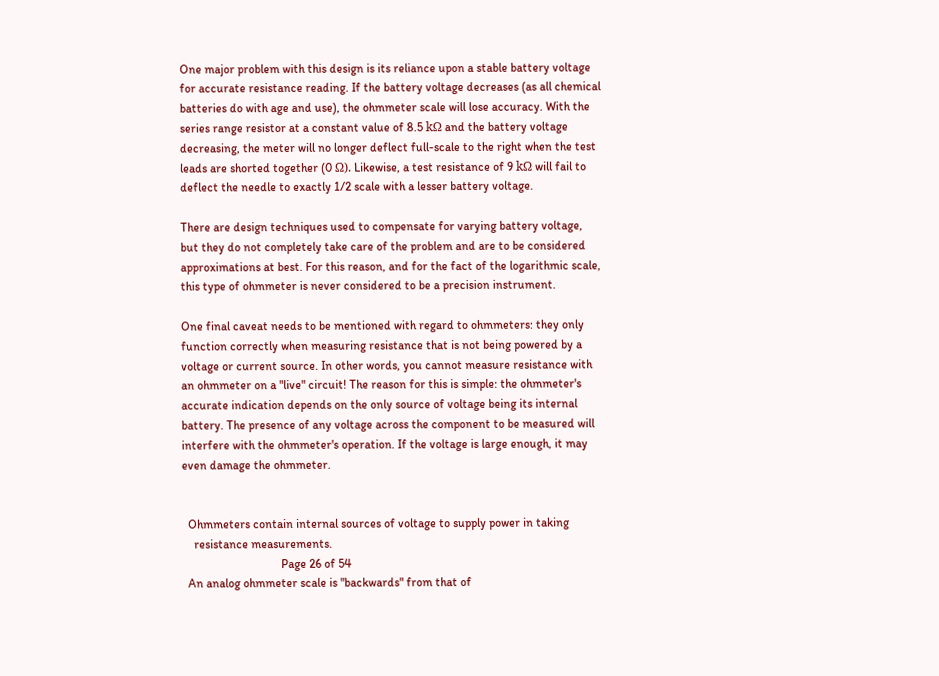One major problem with this design is its reliance upon a stable battery voltage
for accurate resistance reading. If the battery voltage decreases (as all chemical
batteries do with age and use), the ohmmeter scale will lose accuracy. With the
series range resistor at a constant value of 8.5 kΩ and the battery voltage
decreasing, the meter will no longer deflect full-scale to the right when the test
leads are shorted together (0 Ω). Likewise, a test resistance of 9 kΩ will fail to
deflect the needle to exactly 1/2 scale with a lesser battery voltage.

There are design techniques used to compensate for varying battery voltage,
but they do not completely take care of the problem and are to be considered
approximations at best. For this reason, and for the fact of the logarithmic scale,
this type of ohmmeter is never considered to be a precision instrument.

One final caveat needs to be mentioned with regard to ohmmeters: they only
function correctly when measuring resistance that is not being powered by a
voltage or current source. In other words, you cannot measure resistance with
an ohmmeter on a "live" circuit! The reason for this is simple: the ohmmeter's
accurate indication depends on the only source of voltage being its internal
battery. The presence of any voltage across the component to be measured will
interfere with the ohmmeter's operation. If the voltage is large enough, it may
even damage the ohmmeter.


  Ohmmeters contain internal sources of voltage to supply power in taking
    resistance measurements.
                                 Page 26 of 54
  An analog ohmmeter scale is "backwards" from that of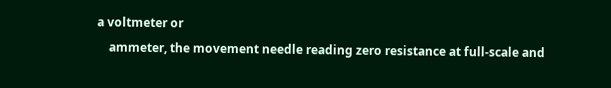a voltmeter or
    ammeter, the movement needle reading zero resistance at full-scale and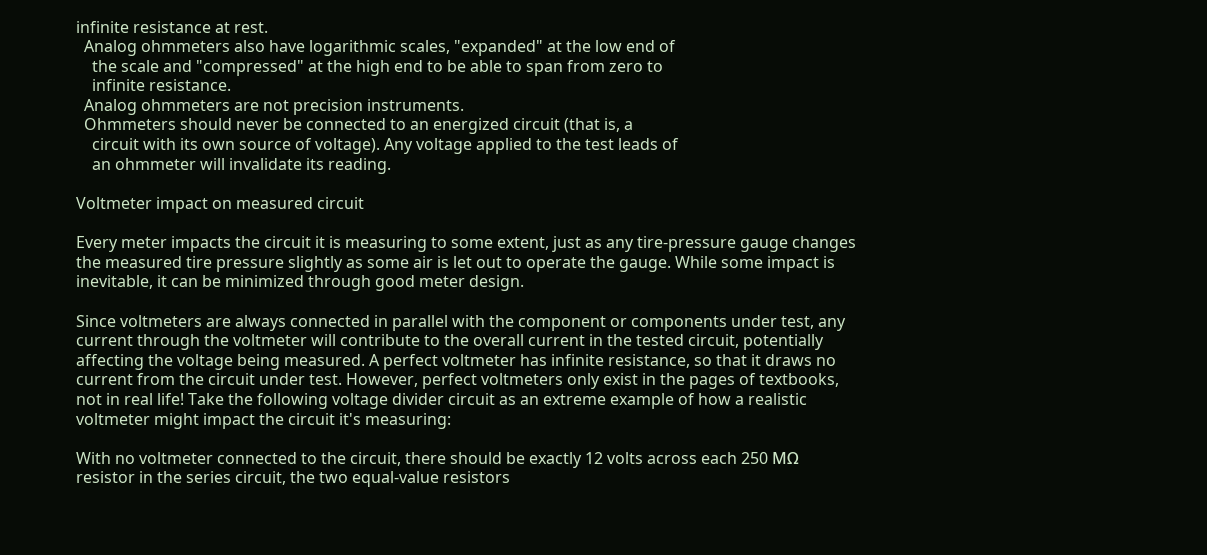infinite resistance at rest.
  Analog ohmmeters also have logarithmic scales, "expanded" at the low end of
    the scale and "compressed" at the high end to be able to span from zero to
    infinite resistance.
  Analog ohmmeters are not precision instruments.
  Ohmmeters should never be connected to an energized circuit (that is, a
    circuit with its own source of voltage). Any voltage applied to the test leads of
    an ohmmeter will invalidate its reading.

Voltmeter impact on measured circuit

Every meter impacts the circuit it is measuring to some extent, just as any tire-pressure gauge changes
the measured tire pressure slightly as some air is let out to operate the gauge. While some impact is
inevitable, it can be minimized through good meter design.

Since voltmeters are always connected in parallel with the component or components under test, any
current through the voltmeter will contribute to the overall current in the tested circuit, potentially
affecting the voltage being measured. A perfect voltmeter has infinite resistance, so that it draws no
current from the circuit under test. However, perfect voltmeters only exist in the pages of textbooks,
not in real life! Take the following voltage divider circuit as an extreme example of how a realistic
voltmeter might impact the circuit it's measuring:

With no voltmeter connected to the circuit, there should be exactly 12 volts across each 250 MΩ
resistor in the series circuit, the two equal-value resistors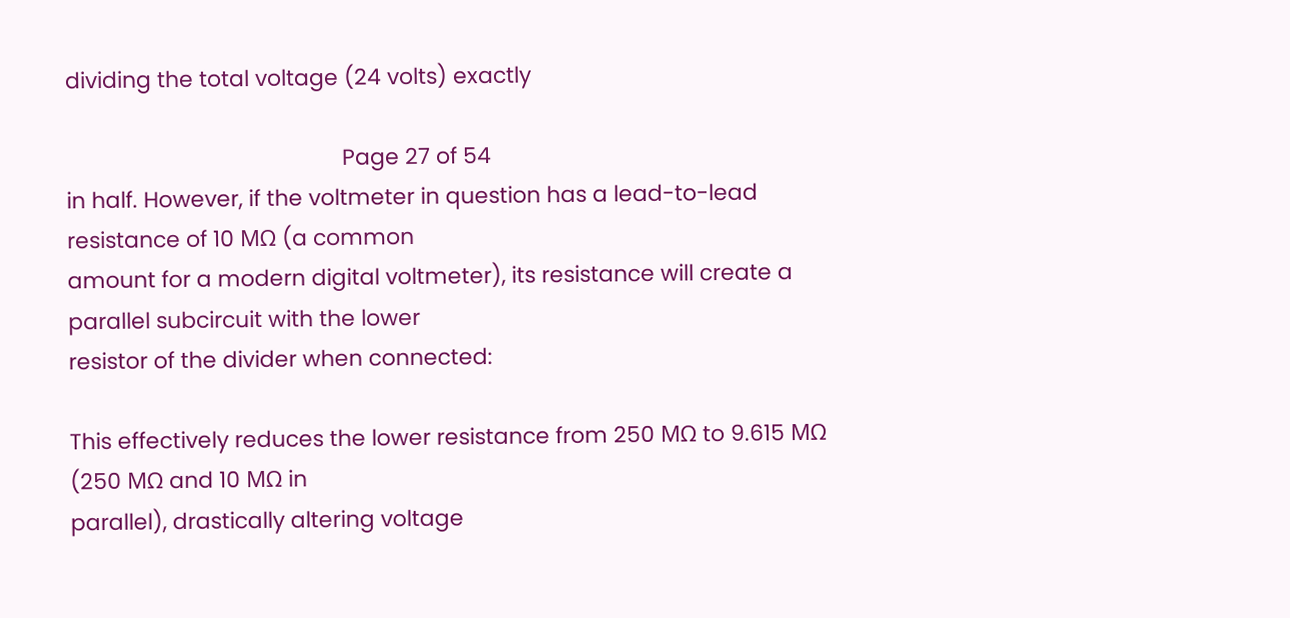dividing the total voltage (24 volts) exactly

                                              Page 27 of 54
in half. However, if the voltmeter in question has a lead-to-lead resistance of 10 MΩ (a common
amount for a modern digital voltmeter), its resistance will create a parallel subcircuit with the lower
resistor of the divider when connected:

This effectively reduces the lower resistance from 250 MΩ to 9.615 MΩ (250 MΩ and 10 MΩ in
parallel), drastically altering voltage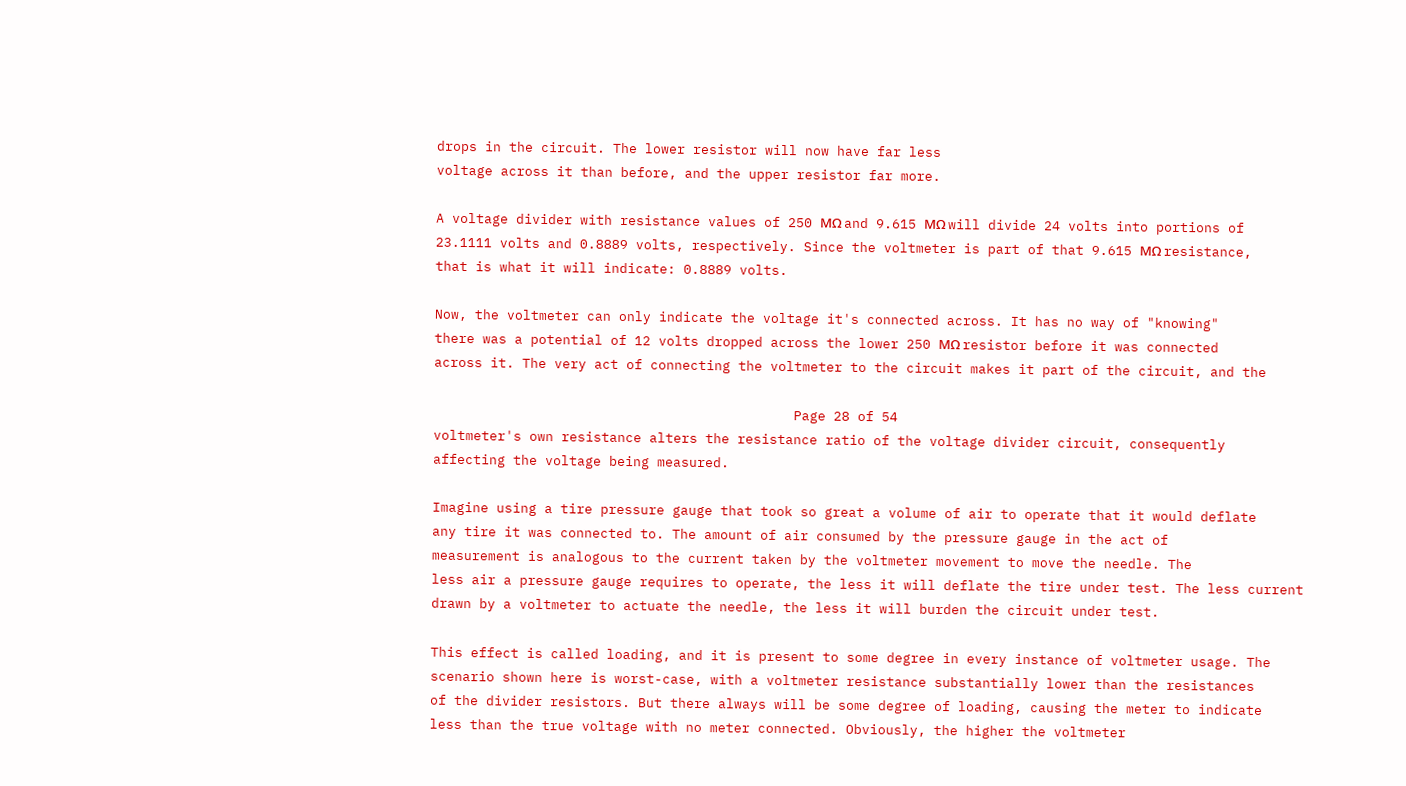drops in the circuit. The lower resistor will now have far less
voltage across it than before, and the upper resistor far more.

A voltage divider with resistance values of 250 MΩ and 9.615 MΩ will divide 24 volts into portions of
23.1111 volts and 0.8889 volts, respectively. Since the voltmeter is part of that 9.615 MΩ resistance,
that is what it will indicate: 0.8889 volts.

Now, the voltmeter can only indicate the voltage it's connected across. It has no way of "knowing"
there was a potential of 12 volts dropped across the lower 250 MΩ resistor before it was connected
across it. The very act of connecting the voltmeter to the circuit makes it part of the circuit, and the

                                             Page 28 of 54
voltmeter's own resistance alters the resistance ratio of the voltage divider circuit, consequently
affecting the voltage being measured.

Imagine using a tire pressure gauge that took so great a volume of air to operate that it would deflate
any tire it was connected to. The amount of air consumed by the pressure gauge in the act of
measurement is analogous to the current taken by the voltmeter movement to move the needle. The
less air a pressure gauge requires to operate, the less it will deflate the tire under test. The less current
drawn by a voltmeter to actuate the needle, the less it will burden the circuit under test.

This effect is called loading, and it is present to some degree in every instance of voltmeter usage. The
scenario shown here is worst-case, with a voltmeter resistance substantially lower than the resistances
of the divider resistors. But there always will be some degree of loading, causing the meter to indicate
less than the true voltage with no meter connected. Obviously, the higher the voltmeter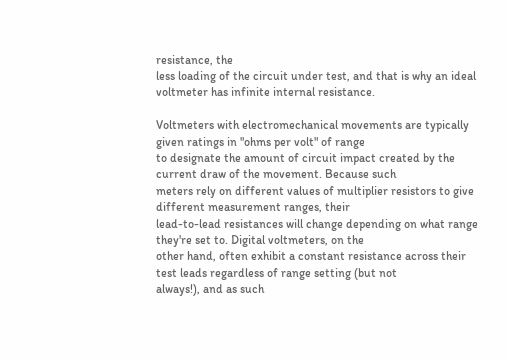resistance, the
less loading of the circuit under test, and that is why an ideal voltmeter has infinite internal resistance.

Voltmeters with electromechanical movements are typically given ratings in "ohms per volt" of range
to designate the amount of circuit impact created by the current draw of the movement. Because such
meters rely on different values of multiplier resistors to give different measurement ranges, their
lead-to-lead resistances will change depending on what range they're set to. Digital voltmeters, on the
other hand, often exhibit a constant resistance across their test leads regardless of range setting (but not
always!), and as such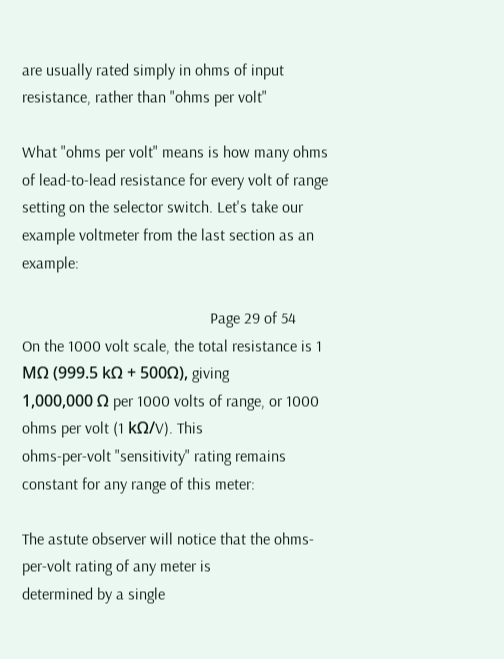are usually rated simply in ohms of input resistance, rather than "ohms per volt"

What "ohms per volt" means is how many ohms of lead-to-lead resistance for every volt of range
setting on the selector switch. Let's take our example voltmeter from the last section as an example:

                                               Page 29 of 54
On the 1000 volt scale, the total resistance is 1 MΩ (999.5 kΩ + 500Ω), giving
1,000,000 Ω per 1000 volts of range, or 1000 ohms per volt (1 kΩ/V). This
ohms-per-volt "sensitivity" rating remains constant for any range of this meter:

The astute observer will notice that the ohms-per-volt rating of any meter is
determined by a single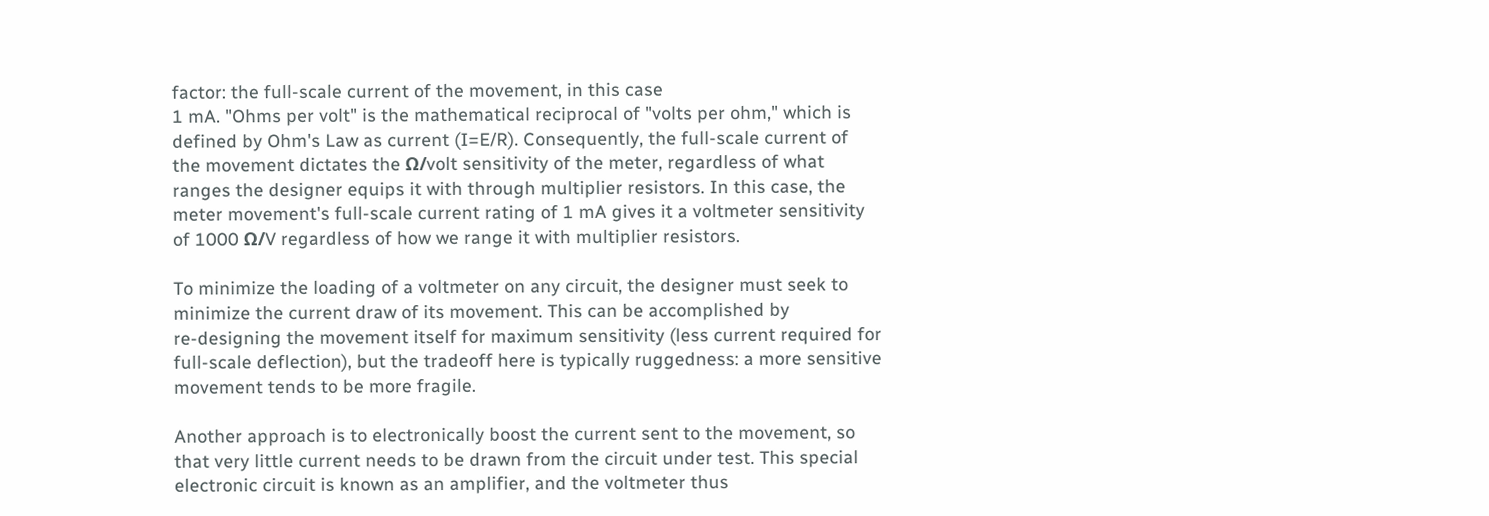factor: the full-scale current of the movement, in this case
1 mA. "Ohms per volt" is the mathematical reciprocal of "volts per ohm," which is
defined by Ohm's Law as current (I=E/R). Consequently, the full-scale current of
the movement dictates the Ω/volt sensitivity of the meter, regardless of what
ranges the designer equips it with through multiplier resistors. In this case, the
meter movement's full-scale current rating of 1 mA gives it a voltmeter sensitivity
of 1000 Ω/V regardless of how we range it with multiplier resistors.

To minimize the loading of a voltmeter on any circuit, the designer must seek to
minimize the current draw of its movement. This can be accomplished by
re-designing the movement itself for maximum sensitivity (less current required for
full-scale deflection), but the tradeoff here is typically ruggedness: a more sensitive
movement tends to be more fragile.

Another approach is to electronically boost the current sent to the movement, so
that very little current needs to be drawn from the circuit under test. This special
electronic circuit is known as an amplifier, and the voltmeter thus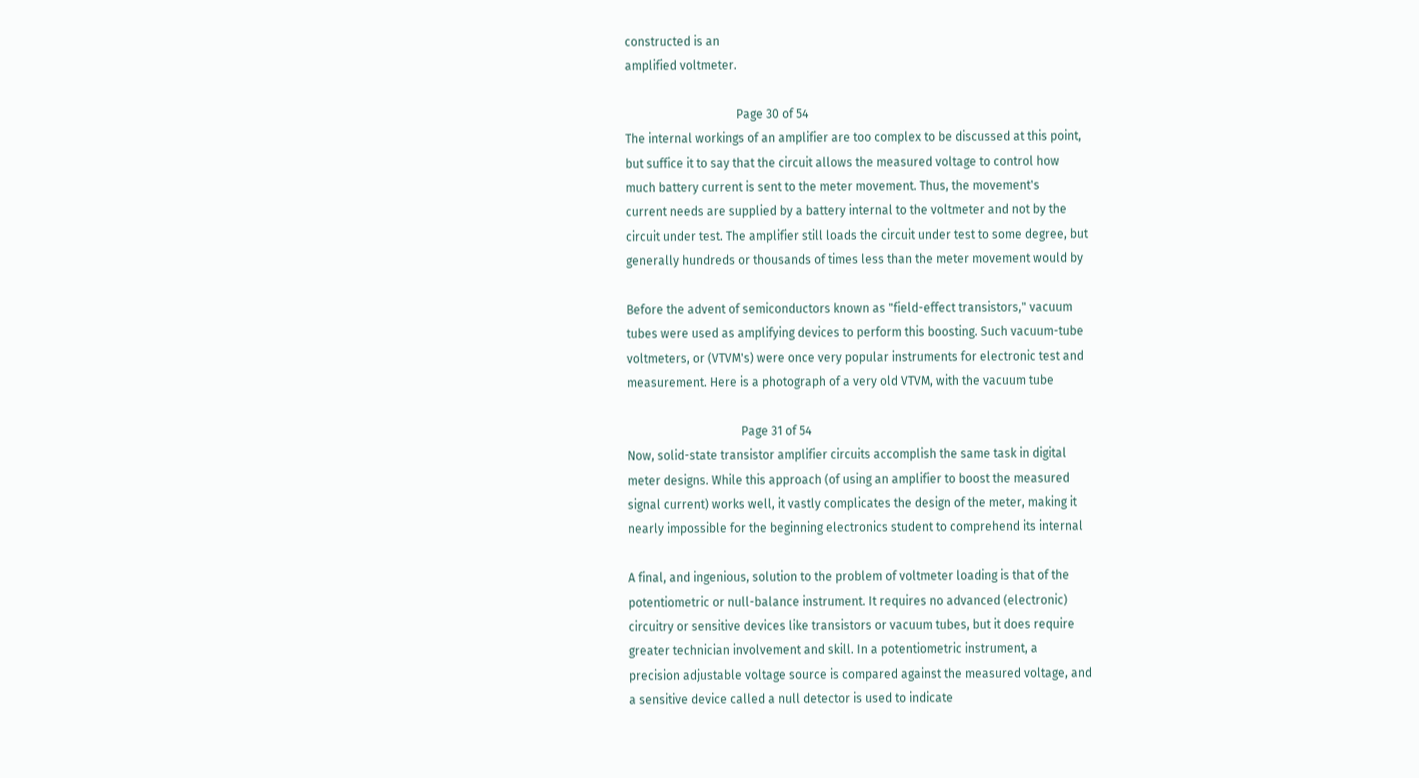constructed is an
amplified voltmeter.

                                     Page 30 of 54
The internal workings of an amplifier are too complex to be discussed at this point,
but suffice it to say that the circuit allows the measured voltage to control how
much battery current is sent to the meter movement. Thus, the movement's
current needs are supplied by a battery internal to the voltmeter and not by the
circuit under test. The amplifier still loads the circuit under test to some degree, but
generally hundreds or thousands of times less than the meter movement would by

Before the advent of semiconductors known as "field-effect transistors," vacuum
tubes were used as amplifying devices to perform this boosting. Such vacuum-tube
voltmeters, or (VTVM's) were once very popular instruments for electronic test and
measurement. Here is a photograph of a very old VTVM, with the vacuum tube

                                      Page 31 of 54
Now, solid-state transistor amplifier circuits accomplish the same task in digital
meter designs. While this approach (of using an amplifier to boost the measured
signal current) works well, it vastly complicates the design of the meter, making it
nearly impossible for the beginning electronics student to comprehend its internal

A final, and ingenious, solution to the problem of voltmeter loading is that of the
potentiometric or null-balance instrument. It requires no advanced (electronic)
circuitry or sensitive devices like transistors or vacuum tubes, but it does require
greater technician involvement and skill. In a potentiometric instrument, a
precision adjustable voltage source is compared against the measured voltage, and
a sensitive device called a null detector is used to indicate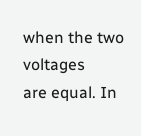when the two voltages
are equal. In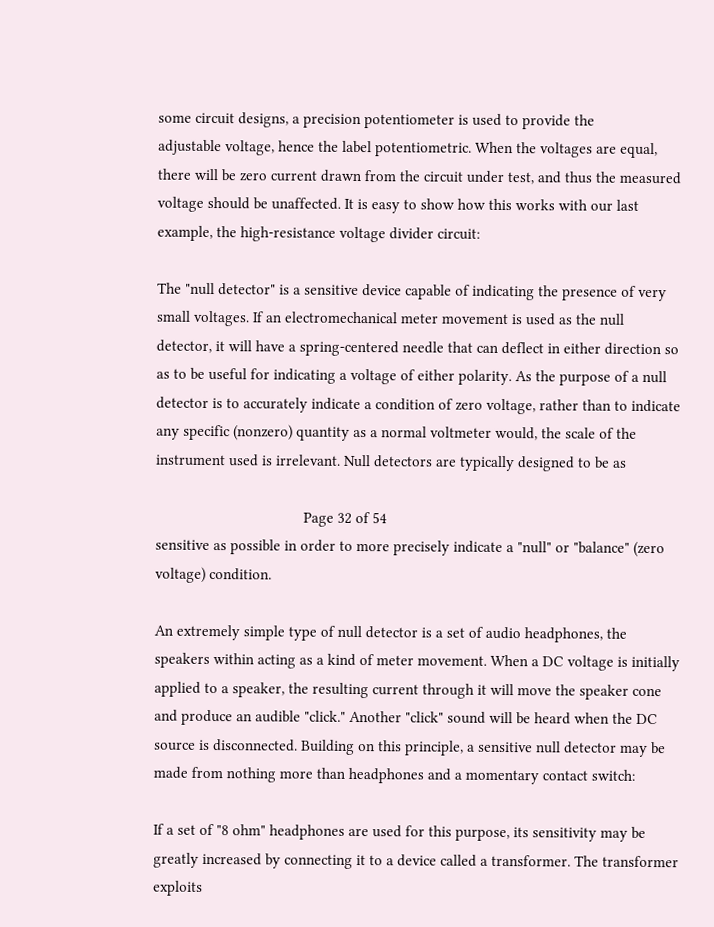some circuit designs, a precision potentiometer is used to provide the
adjustable voltage, hence the label potentiometric. When the voltages are equal,
there will be zero current drawn from the circuit under test, and thus the measured
voltage should be unaffected. It is easy to show how this works with our last
example, the high-resistance voltage divider circuit:

The "null detector" is a sensitive device capable of indicating the presence of very
small voltages. If an electromechanical meter movement is used as the null
detector, it will have a spring-centered needle that can deflect in either direction so
as to be useful for indicating a voltage of either polarity. As the purpose of a null
detector is to accurately indicate a condition of zero voltage, rather than to indicate
any specific (nonzero) quantity as a normal voltmeter would, the scale of the
instrument used is irrelevant. Null detectors are typically designed to be as

                                     Page 32 of 54
sensitive as possible in order to more precisely indicate a "null" or "balance" (zero
voltage) condition.

An extremely simple type of null detector is a set of audio headphones, the
speakers within acting as a kind of meter movement. When a DC voltage is initially
applied to a speaker, the resulting current through it will move the speaker cone
and produce an audible "click." Another "click" sound will be heard when the DC
source is disconnected. Building on this principle, a sensitive null detector may be
made from nothing more than headphones and a momentary contact switch:

If a set of "8 ohm" headphones are used for this purpose, its sensitivity may be
greatly increased by connecting it to a device called a transformer. The transformer
exploits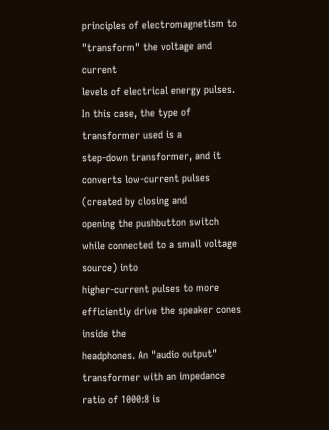principles of electromagnetism to "transform" the voltage and current
levels of electrical energy pulses. In this case, the type of transformer used is a
step-down transformer, and it converts low-current pulses (created by closing and
opening the pushbutton switch while connected to a small voltage source) into
higher-current pulses to more efficiently drive the speaker cones inside the
headphones. An "audio output" transformer with an impedance ratio of 1000:8 is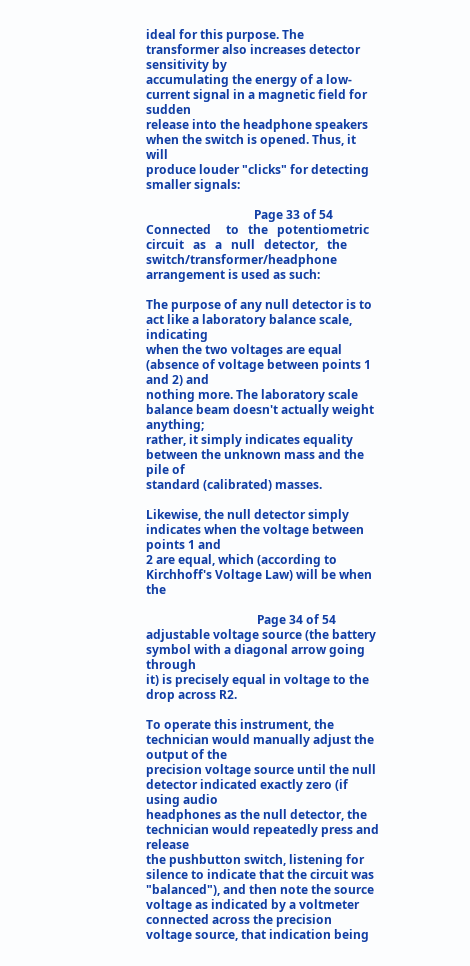ideal for this purpose. The transformer also increases detector sensitivity by
accumulating the energy of a low-current signal in a magnetic field for sudden
release into the headphone speakers when the switch is opened. Thus, it will
produce louder "clicks" for detecting smaller signals:

                                    Page 33 of 54
Connected     to   the   potentiometric     circuit   as   a   null   detector,   the
switch/transformer/headphone arrangement is used as such:

The purpose of any null detector is to act like a laboratory balance scale, indicating
when the two voltages are equal (absence of voltage between points 1 and 2) and
nothing more. The laboratory scale balance beam doesn't actually weight anything;
rather, it simply indicates equality between the unknown mass and the pile of
standard (calibrated) masses.

Likewise, the null detector simply indicates when the voltage between points 1 and
2 are equal, which (according to Kirchhoff's Voltage Law) will be when the

                                     Page 34 of 54
adjustable voltage source (the battery symbol with a diagonal arrow going through
it) is precisely equal in voltage to the drop across R2.

To operate this instrument, the technician would manually adjust the output of the
precision voltage source until the null detector indicated exactly zero (if using audio
headphones as the null detector, the technician would repeatedly press and release
the pushbutton switch, listening for silence to indicate that the circuit was
"balanced"), and then note the source voltage as indicated by a voltmeter
connected across the precision voltage source, that indication being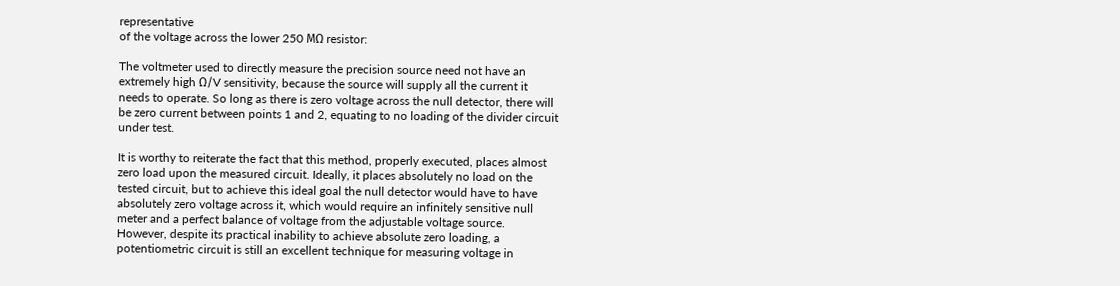representative
of the voltage across the lower 250 MΩ resistor:

The voltmeter used to directly measure the precision source need not have an
extremely high Ω/V sensitivity, because the source will supply all the current it
needs to operate. So long as there is zero voltage across the null detector, there will
be zero current between points 1 and 2, equating to no loading of the divider circuit
under test.

It is worthy to reiterate the fact that this method, properly executed, places almost
zero load upon the measured circuit. Ideally, it places absolutely no load on the
tested circuit, but to achieve this ideal goal the null detector would have to have
absolutely zero voltage across it, which would require an infinitely sensitive null
meter and a perfect balance of voltage from the adjustable voltage source.
However, despite its practical inability to achieve absolute zero loading, a
potentiometric circuit is still an excellent technique for measuring voltage in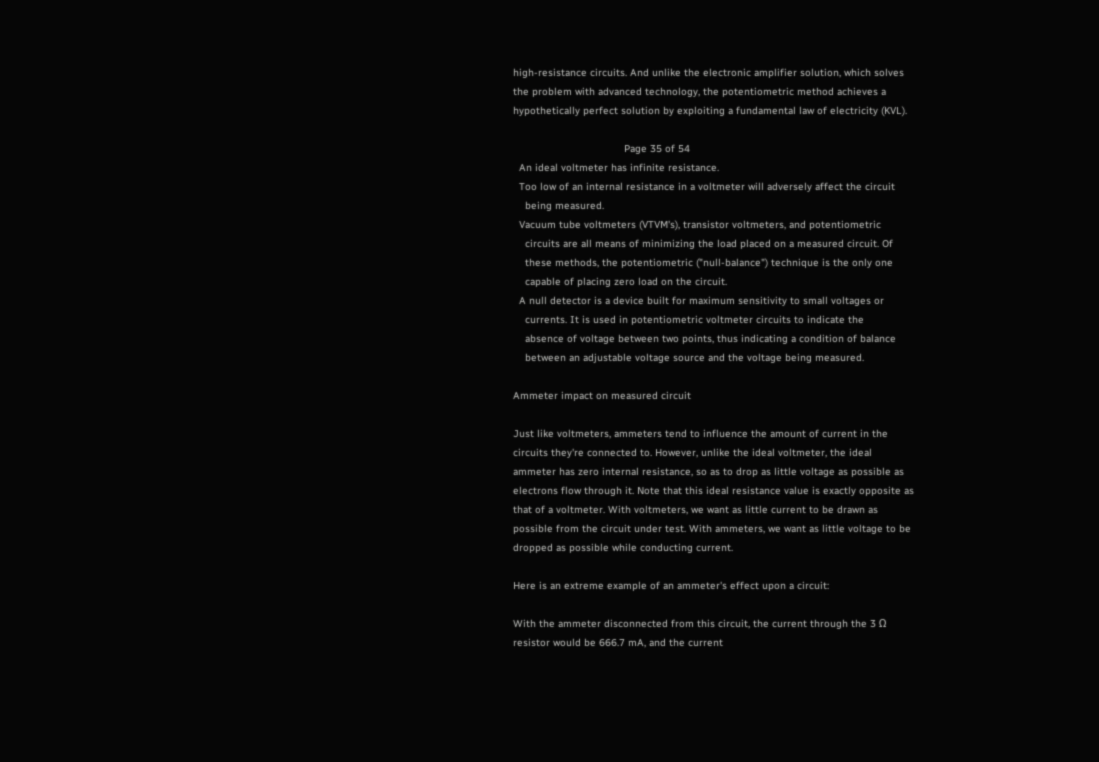high-resistance circuits. And unlike the electronic amplifier solution, which solves
the problem with advanced technology, the potentiometric method achieves a
hypothetically perfect solution by exploiting a fundamental law of electricity (KVL).

                                     Page 35 of 54
  An ideal voltmeter has infinite resistance.
  Too low of an internal resistance in a voltmeter will adversely affect the circuit
    being measured.
  Vacuum tube voltmeters (VTVM's), transistor voltmeters, and potentiometric
    circuits are all means of minimizing the load placed on a measured circuit. Of
    these methods, the potentiometric ("null-balance") technique is the only one
    capable of placing zero load on the circuit.
  A null detector is a device built for maximum sensitivity to small voltages or
    currents. It is used in potentiometric voltmeter circuits to indicate the
    absence of voltage between two points, thus indicating a condition of balance
    between an adjustable voltage source and the voltage being measured.

Ammeter impact on measured circuit

Just like voltmeters, ammeters tend to influence the amount of current in the
circuits they're connected to. However, unlike the ideal voltmeter, the ideal
ammeter has zero internal resistance, so as to drop as little voltage as possible as
electrons flow through it. Note that this ideal resistance value is exactly opposite as
that of a voltmeter. With voltmeters, we want as little current to be drawn as
possible from the circuit under test. With ammeters, we want as little voltage to be
dropped as possible while conducting current.

Here is an extreme example of an ammeter's effect upon a circuit:

With the ammeter disconnected from this circuit, the current through the 3 Ω
resistor would be 666.7 mA, and the current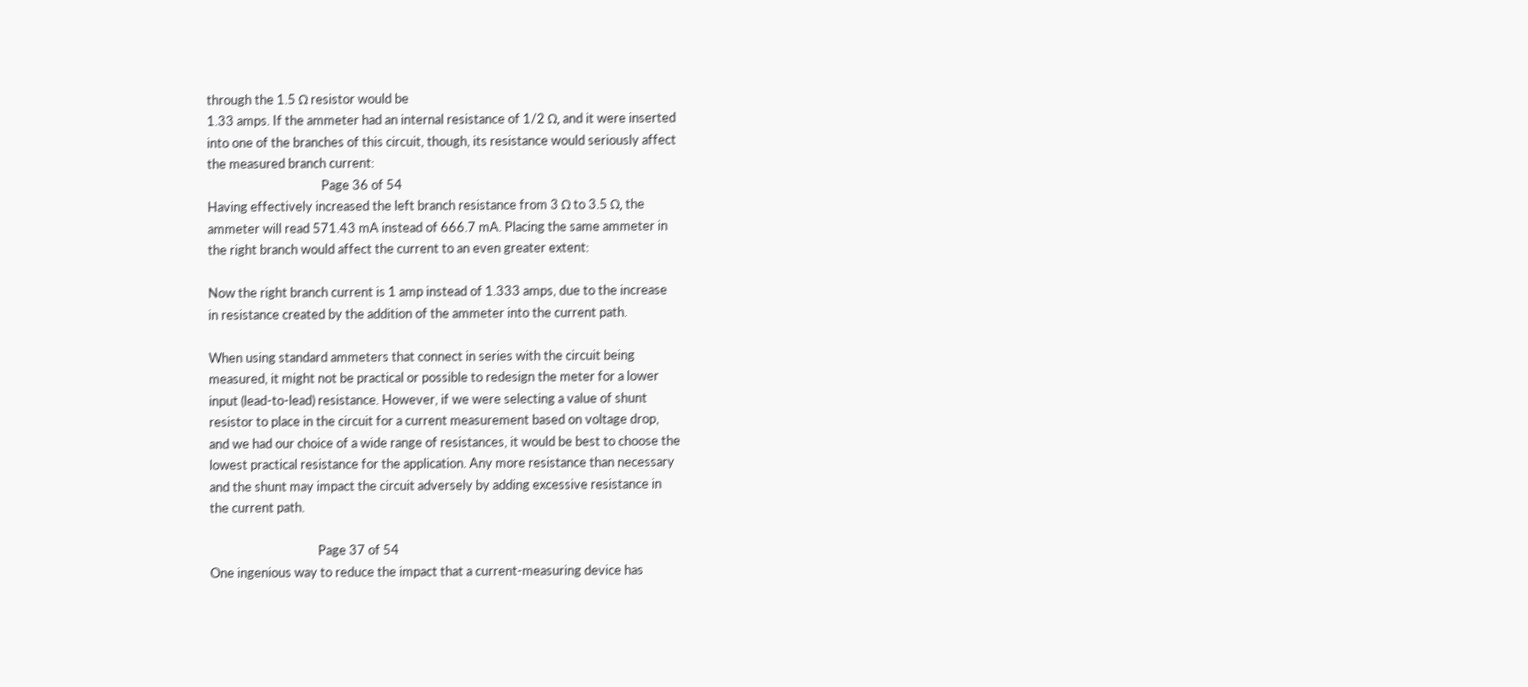through the 1.5 Ω resistor would be
1.33 amps. If the ammeter had an internal resistance of 1/2 Ω, and it were inserted
into one of the branches of this circuit, though, its resistance would seriously affect
the measured branch current:
                                      Page 36 of 54
Having effectively increased the left branch resistance from 3 Ω to 3.5 Ω, the
ammeter will read 571.43 mA instead of 666.7 mA. Placing the same ammeter in
the right branch would affect the current to an even greater extent:

Now the right branch current is 1 amp instead of 1.333 amps, due to the increase
in resistance created by the addition of the ammeter into the current path.

When using standard ammeters that connect in series with the circuit being
measured, it might not be practical or possible to redesign the meter for a lower
input (lead-to-lead) resistance. However, if we were selecting a value of shunt
resistor to place in the circuit for a current measurement based on voltage drop,
and we had our choice of a wide range of resistances, it would be best to choose the
lowest practical resistance for the application. Any more resistance than necessary
and the shunt may impact the circuit adversely by adding excessive resistance in
the current path.

                                    Page 37 of 54
One ingenious way to reduce the impact that a current-measuring device has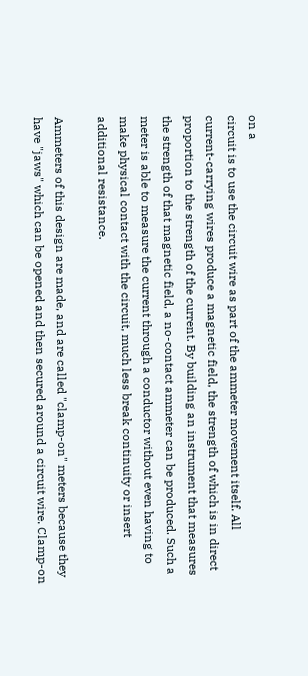on a
circuit is to use the circuit wire as part of the ammeter movement itself. All
current-carrying wires produce a magnetic field, the strength of which is in direct
proportion to the strength of the current. By building an instrument that measures
the strength of that magnetic field, a no-contact ammeter can be produced. Such a
meter is able to measure the current through a conductor without even having to
make physical contact with the circuit, much less break continuity or insert
additional resistance.

Ammeters of this design are made, and are called "clamp-on" meters because they
have "jaws" which can be opened and then secured around a circuit wire. Clamp-on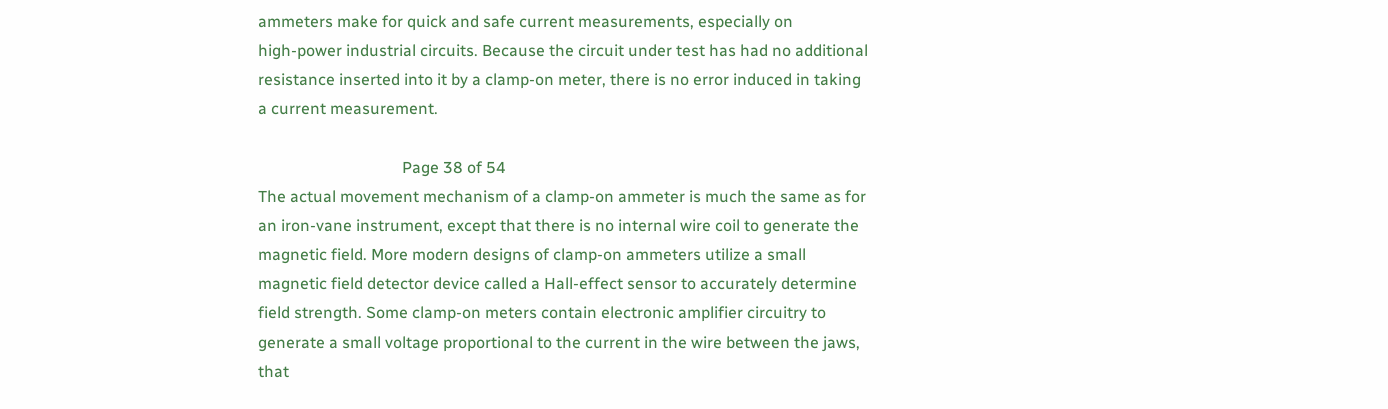ammeters make for quick and safe current measurements, especially on
high-power industrial circuits. Because the circuit under test has had no additional
resistance inserted into it by a clamp-on meter, there is no error induced in taking
a current measurement.

                                    Page 38 of 54
The actual movement mechanism of a clamp-on ammeter is much the same as for
an iron-vane instrument, except that there is no internal wire coil to generate the
magnetic field. More modern designs of clamp-on ammeters utilize a small
magnetic field detector device called a Hall-effect sensor to accurately determine
field strength. Some clamp-on meters contain electronic amplifier circuitry to
generate a small voltage proportional to the current in the wire between the jaws,
that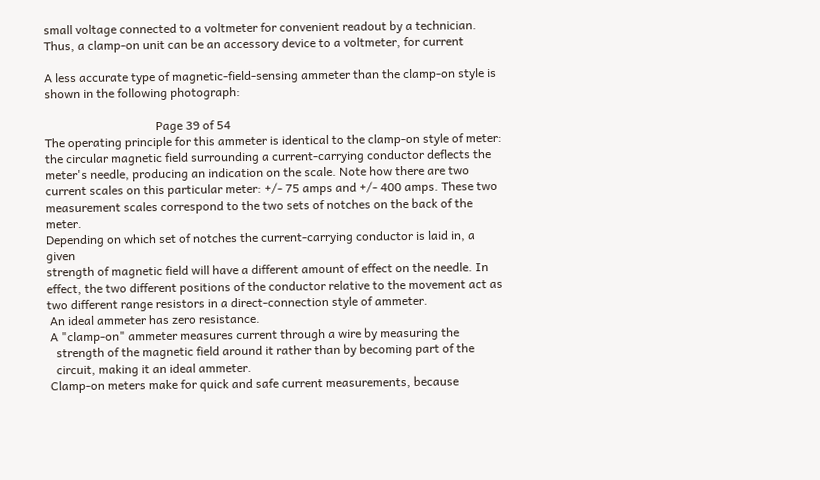small voltage connected to a voltmeter for convenient readout by a technician.
Thus, a clamp-on unit can be an accessory device to a voltmeter, for current

A less accurate type of magnetic-field-sensing ammeter than the clamp-on style is
shown in the following photograph:

                                     Page 39 of 54
The operating principle for this ammeter is identical to the clamp-on style of meter:
the circular magnetic field surrounding a current-carrying conductor deflects the
meter's needle, producing an indication on the scale. Note how there are two
current scales on this particular meter: +/- 75 amps and +/- 400 amps. These two
measurement scales correspond to the two sets of notches on the back of the meter.
Depending on which set of notches the current-carrying conductor is laid in, a given
strength of magnetic field will have a different amount of effect on the needle. In
effect, the two different positions of the conductor relative to the movement act as
two different range resistors in a direct-connection style of ammeter.
 An ideal ammeter has zero resistance.
 A "clamp-on" ammeter measures current through a wire by measuring the
   strength of the magnetic field around it rather than by becoming part of the
   circuit, making it an ideal ammeter.
 Clamp-on meters make for quick and safe current measurements, because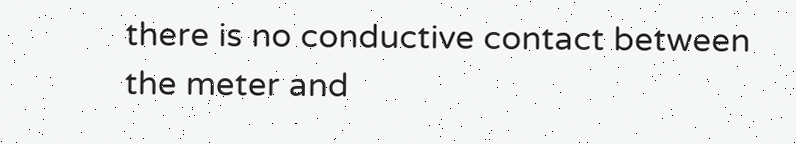there is no conductive contact between the meter and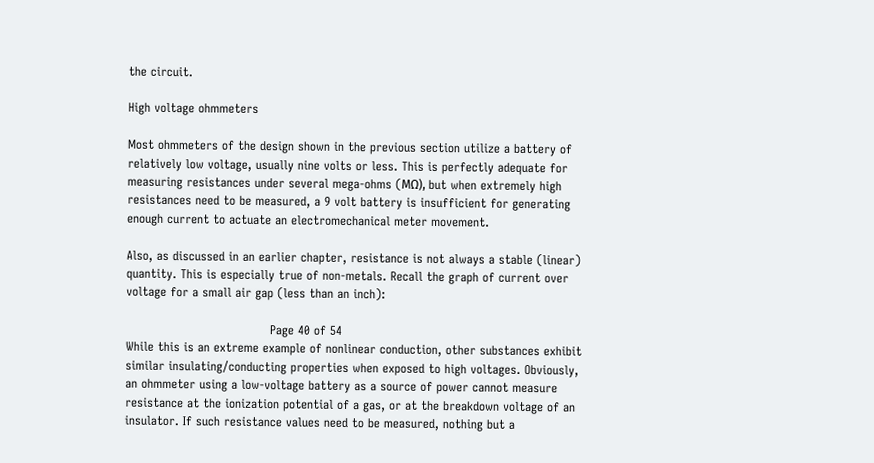the circuit.

High voltage ohmmeters

Most ohmmeters of the design shown in the previous section utilize a battery of
relatively low voltage, usually nine volts or less. This is perfectly adequate for
measuring resistances under several mega-ohms (MΩ), but when extremely high
resistances need to be measured, a 9 volt battery is insufficient for generating
enough current to actuate an electromechanical meter movement.

Also, as discussed in an earlier chapter, resistance is not always a stable (linear)
quantity. This is especially true of non-metals. Recall the graph of current over
voltage for a small air gap (less than an inch):

                                    Page 40 of 54
While this is an extreme example of nonlinear conduction, other substances exhibit
similar insulating/conducting properties when exposed to high voltages. Obviously,
an ohmmeter using a low-voltage battery as a source of power cannot measure
resistance at the ionization potential of a gas, or at the breakdown voltage of an
insulator. If such resistance values need to be measured, nothing but a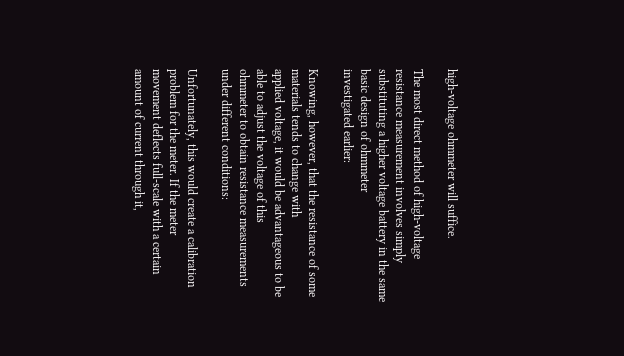high-voltage ohmmeter will suffice.

The most direct method of high-voltage resistance measurement involves simply
substituting a higher voltage battery in the same basic design of ohmmeter
investigated earlier:

Knowing, however, that the resistance of some materials tends to change with
applied voltage, it would be advantageous to be able to adjust the voltage of this
ohmmeter to obtain resistance measurements under different conditions:

Unfortunately, this would create a calibration problem for the meter. If the meter
movement deflects full-scale with a certain amount of current through it,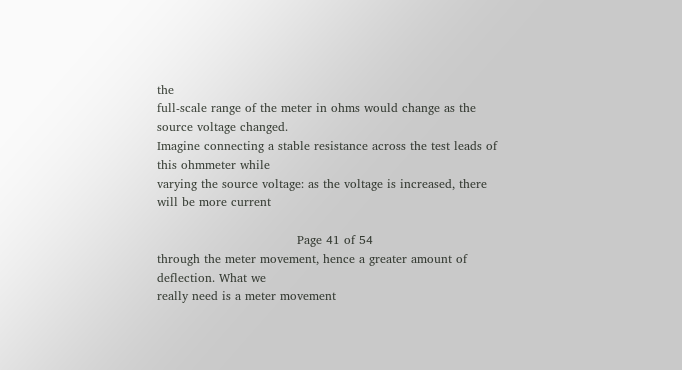the
full-scale range of the meter in ohms would change as the source voltage changed.
Imagine connecting a stable resistance across the test leads of this ohmmeter while
varying the source voltage: as the voltage is increased, there will be more current

                                   Page 41 of 54
through the meter movement, hence a greater amount of deflection. What we
really need is a meter movement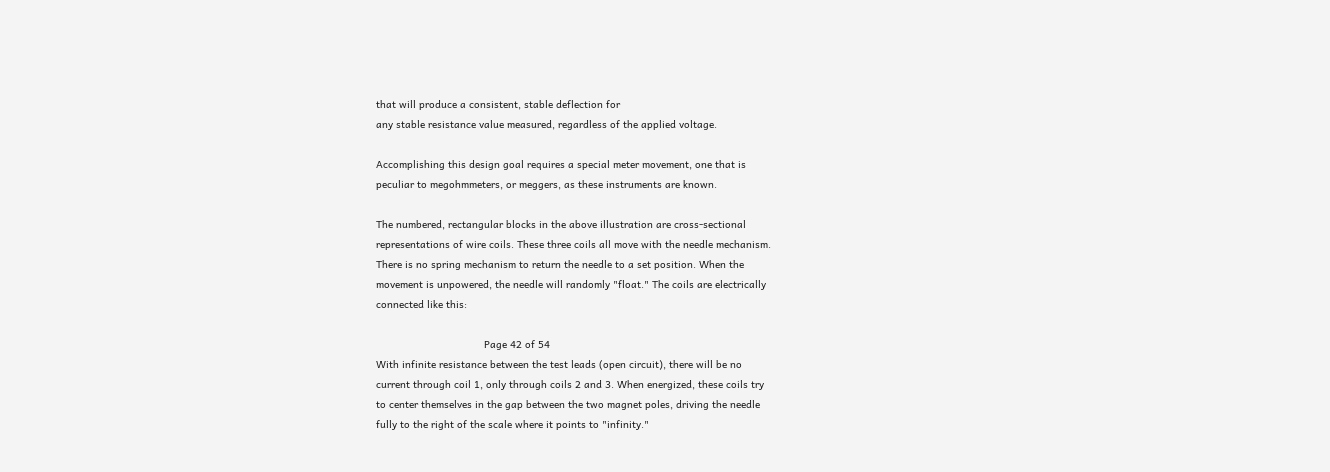that will produce a consistent, stable deflection for
any stable resistance value measured, regardless of the applied voltage.

Accomplishing this design goal requires a special meter movement, one that is
peculiar to megohmmeters, or meggers, as these instruments are known.

The numbered, rectangular blocks in the above illustration are cross-sectional
representations of wire coils. These three coils all move with the needle mechanism.
There is no spring mechanism to return the needle to a set position. When the
movement is unpowered, the needle will randomly "float." The coils are electrically
connected like this:

                                    Page 42 of 54
With infinite resistance between the test leads (open circuit), there will be no
current through coil 1, only through coils 2 and 3. When energized, these coils try
to center themselves in the gap between the two magnet poles, driving the needle
fully to the right of the scale where it points to "infinity."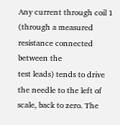Any current through coil 1 (through a measured resistance connected between the
test leads) tends to drive the needle to the left of scale, back to zero. The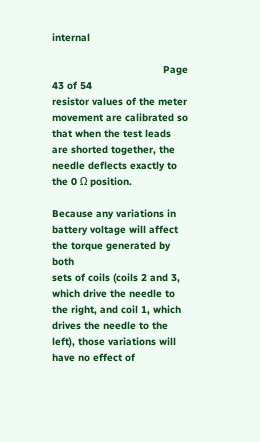internal

                                     Page 43 of 54
resistor values of the meter movement are calibrated so that when the test leads
are shorted together, the needle deflects exactly to the 0 Ω position.

Because any variations in battery voltage will affect the torque generated by both
sets of coils (coils 2 and 3, which drive the needle to the right, and coil 1, which
drives the needle to the left), those variations will have no effect of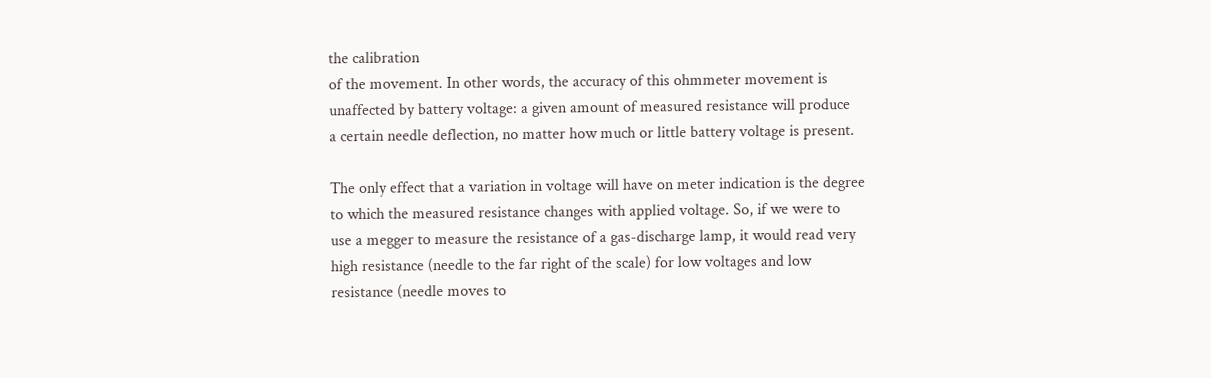the calibration
of the movement. In other words, the accuracy of this ohmmeter movement is
unaffected by battery voltage: a given amount of measured resistance will produce
a certain needle deflection, no matter how much or little battery voltage is present.

The only effect that a variation in voltage will have on meter indication is the degree
to which the measured resistance changes with applied voltage. So, if we were to
use a megger to measure the resistance of a gas-discharge lamp, it would read very
high resistance (needle to the far right of the scale) for low voltages and low
resistance (needle moves to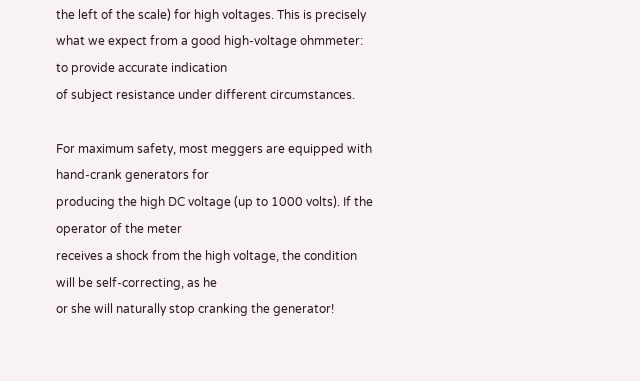the left of the scale) for high voltages. This is precisely
what we expect from a good high-voltage ohmmeter: to provide accurate indication
of subject resistance under different circumstances.

For maximum safety, most meggers are equipped with hand-crank generators for
producing the high DC voltage (up to 1000 volts). If the operator of the meter
receives a shock from the high voltage, the condition will be self-correcting, as he
or she will naturally stop cranking the generator!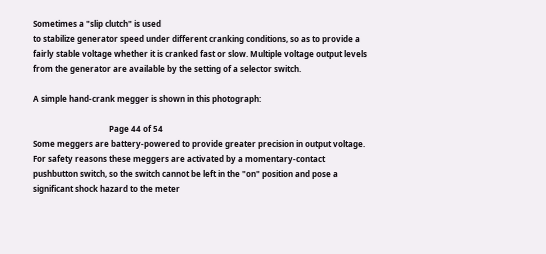Sometimes a "slip clutch" is used
to stabilize generator speed under different cranking conditions, so as to provide a
fairly stable voltage whether it is cranked fast or slow. Multiple voltage output levels
from the generator are available by the setting of a selector switch.

A simple hand-crank megger is shown in this photograph:

                                      Page 44 of 54
Some meggers are battery-powered to provide greater precision in output voltage.
For safety reasons these meggers are activated by a momentary-contact
pushbutton switch, so the switch cannot be left in the "on" position and pose a
significant shock hazard to the meter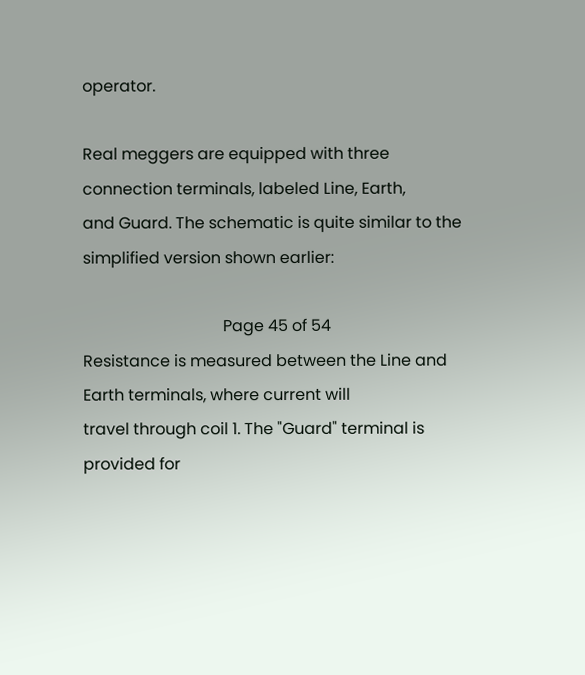operator.

Real meggers are equipped with three connection terminals, labeled Line, Earth,
and Guard. The schematic is quite similar to the simplified version shown earlier:

                                   Page 45 of 54
Resistance is measured between the Line and Earth terminals, where current will
travel through coil 1. The "Guard" terminal is provided for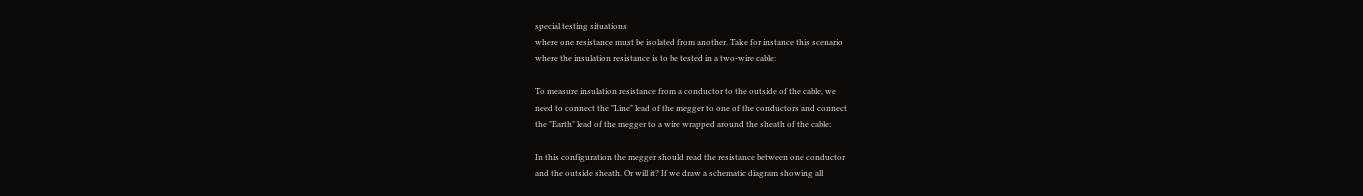special testing situations
where one resistance must be isolated from another. Take for instance this scenario
where the insulation resistance is to be tested in a two-wire cable:

To measure insulation resistance from a conductor to the outside of the cable, we
need to connect the "Line" lead of the megger to one of the conductors and connect
the "Earth" lead of the megger to a wire wrapped around the sheath of the cable:

In this configuration the megger should read the resistance between one conductor
and the outside sheath. Or will it? If we draw a schematic diagram showing all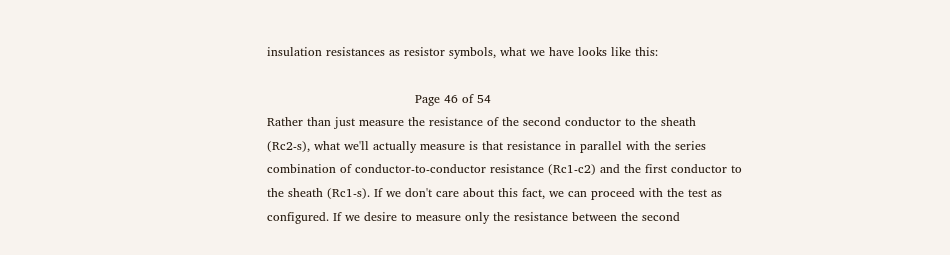insulation resistances as resistor symbols, what we have looks like this:

                                     Page 46 of 54
Rather than just measure the resistance of the second conductor to the sheath
(Rc2-s), what we'll actually measure is that resistance in parallel with the series
combination of conductor-to-conductor resistance (Rc1-c2) and the first conductor to
the sheath (Rc1-s). If we don't care about this fact, we can proceed with the test as
configured. If we desire to measure only the resistance between the second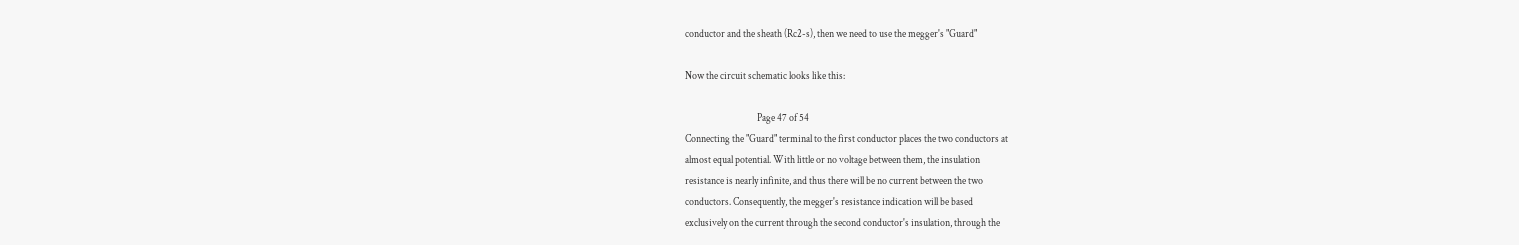conductor and the sheath (Rc2-s), then we need to use the megger's "Guard"

Now the circuit schematic looks like this:

                                    Page 47 of 54
Connecting the "Guard" terminal to the first conductor places the two conductors at
almost equal potential. With little or no voltage between them, the insulation
resistance is nearly infinite, and thus there will be no current between the two
conductors. Consequently, the megger's resistance indication will be based
exclusively on the current through the second conductor's insulation, through the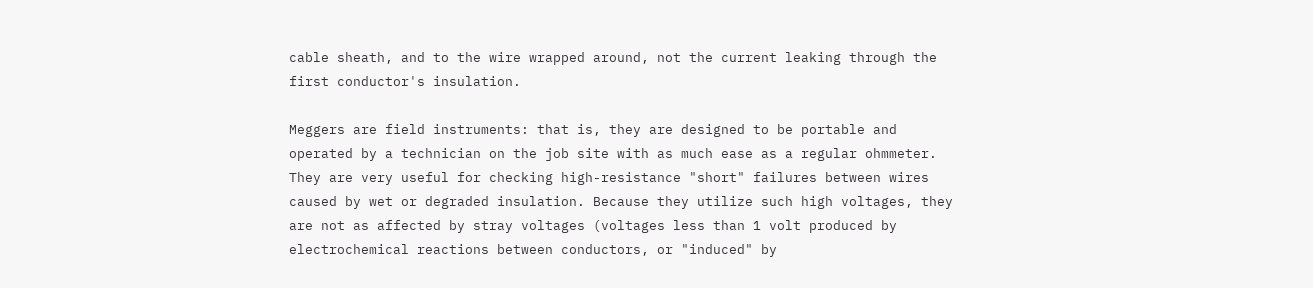cable sheath, and to the wire wrapped around, not the current leaking through the
first conductor's insulation.

Meggers are field instruments: that is, they are designed to be portable and
operated by a technician on the job site with as much ease as a regular ohmmeter.
They are very useful for checking high-resistance "short" failures between wires
caused by wet or degraded insulation. Because they utilize such high voltages, they
are not as affected by stray voltages (voltages less than 1 volt produced by
electrochemical reactions between conductors, or "induced" by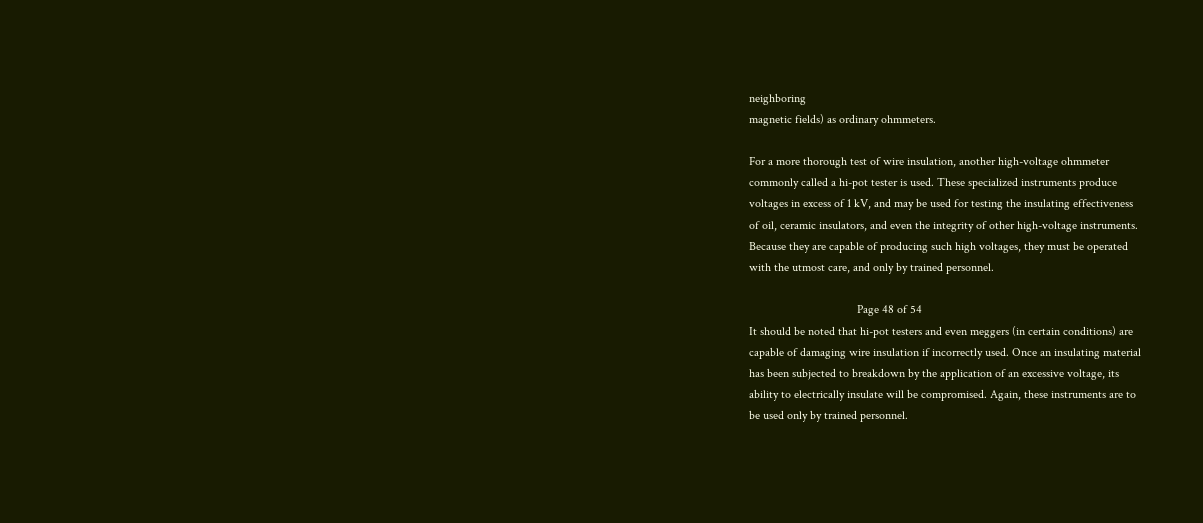neighboring
magnetic fields) as ordinary ohmmeters.

For a more thorough test of wire insulation, another high-voltage ohmmeter
commonly called a hi-pot tester is used. These specialized instruments produce
voltages in excess of 1 kV, and may be used for testing the insulating effectiveness
of oil, ceramic insulators, and even the integrity of other high-voltage instruments.
Because they are capable of producing such high voltages, they must be operated
with the utmost care, and only by trained personnel.

                                    Page 48 of 54
It should be noted that hi-pot testers and even meggers (in certain conditions) are
capable of damaging wire insulation if incorrectly used. Once an insulating material
has been subjected to breakdown by the application of an excessive voltage, its
ability to electrically insulate will be compromised. Again, these instruments are to
be used only by trained personnel.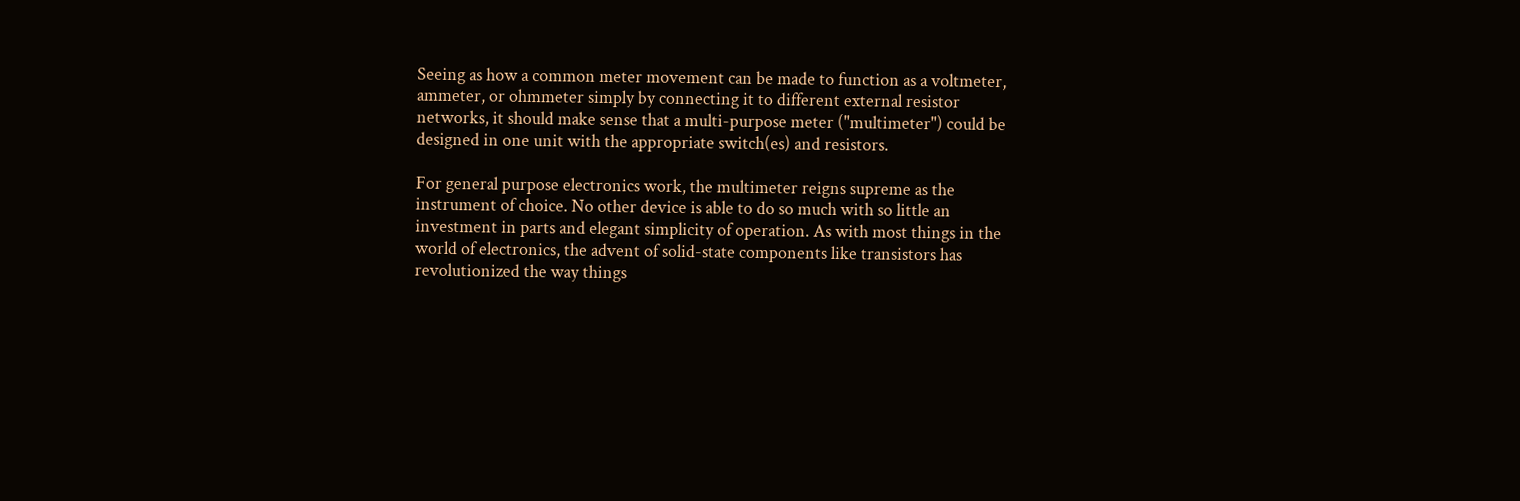Seeing as how a common meter movement can be made to function as a voltmeter,
ammeter, or ohmmeter simply by connecting it to different external resistor
networks, it should make sense that a multi-purpose meter ("multimeter") could be
designed in one unit with the appropriate switch(es) and resistors.

For general purpose electronics work, the multimeter reigns supreme as the
instrument of choice. No other device is able to do so much with so little an
investment in parts and elegant simplicity of operation. As with most things in the
world of electronics, the advent of solid-state components like transistors has
revolutionized the way things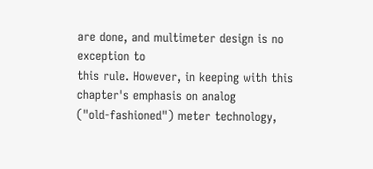are done, and multimeter design is no exception to
this rule. However, in keeping with this chapter's emphasis on analog
("old-fashioned") meter technology,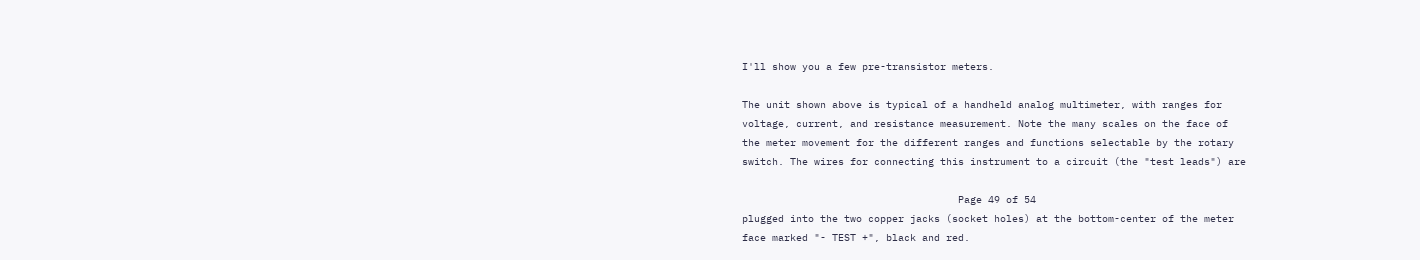I'll show you a few pre-transistor meters.

The unit shown above is typical of a handheld analog multimeter, with ranges for
voltage, current, and resistance measurement. Note the many scales on the face of
the meter movement for the different ranges and functions selectable by the rotary
switch. The wires for connecting this instrument to a circuit (the "test leads") are

                                    Page 49 of 54
plugged into the two copper jacks (socket holes) at the bottom-center of the meter
face marked "- TEST +", black and red.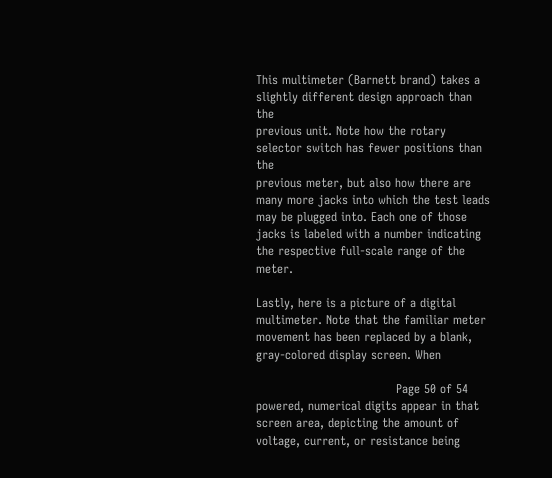This multimeter (Barnett brand) takes a slightly different design approach than the
previous unit. Note how the rotary selector switch has fewer positions than the
previous meter, but also how there are many more jacks into which the test leads
may be plugged into. Each one of those jacks is labeled with a number indicating
the respective full-scale range of the meter.

Lastly, here is a picture of a digital multimeter. Note that the familiar meter
movement has been replaced by a blank, gray-colored display screen. When

                                   Page 50 of 54
powered, numerical digits appear in that screen area, depicting the amount of
voltage, current, or resistance being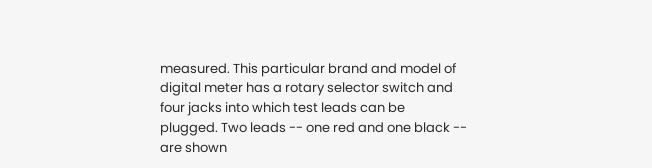measured. This particular brand and model of
digital meter has a rotary selector switch and four jacks into which test leads can be
plugged. Two leads -- one red and one black -- are shown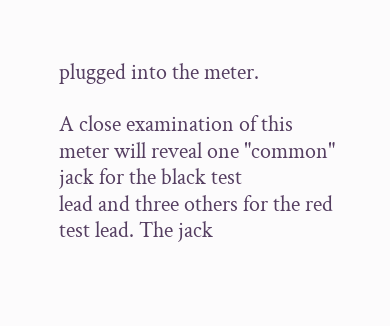plugged into the meter.

A close examination of this meter will reveal one "common" jack for the black test
lead and three others for the red test lead. The jack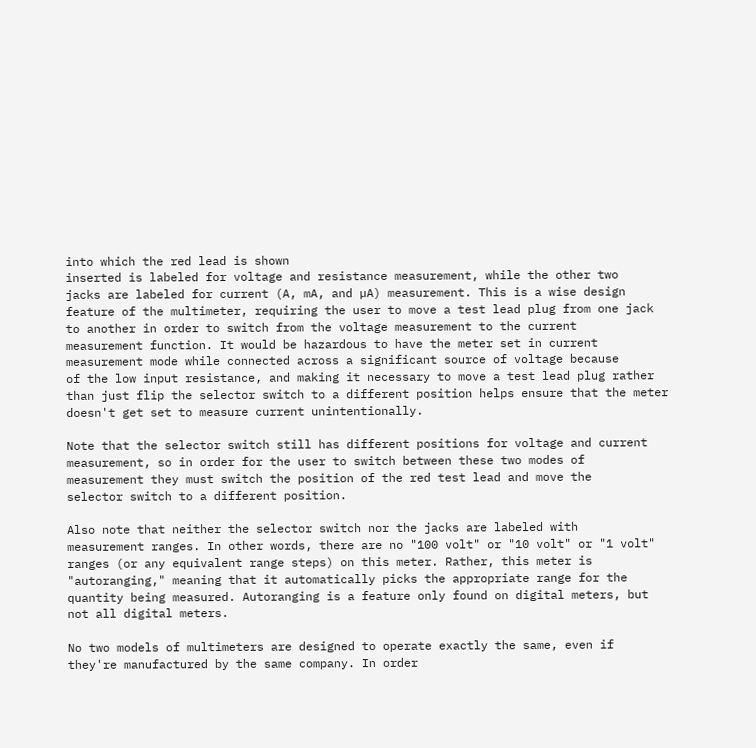into which the red lead is shown
inserted is labeled for voltage and resistance measurement, while the other two
jacks are labeled for current (A, mA, and µA) measurement. This is a wise design
feature of the multimeter, requiring the user to move a test lead plug from one jack
to another in order to switch from the voltage measurement to the current
measurement function. It would be hazardous to have the meter set in current
measurement mode while connected across a significant source of voltage because
of the low input resistance, and making it necessary to move a test lead plug rather
than just flip the selector switch to a different position helps ensure that the meter
doesn't get set to measure current unintentionally.

Note that the selector switch still has different positions for voltage and current
measurement, so in order for the user to switch between these two modes of
measurement they must switch the position of the red test lead and move the
selector switch to a different position.

Also note that neither the selector switch nor the jacks are labeled with
measurement ranges. In other words, there are no "100 volt" or "10 volt" or "1 volt"
ranges (or any equivalent range steps) on this meter. Rather, this meter is
"autoranging," meaning that it automatically picks the appropriate range for the
quantity being measured. Autoranging is a feature only found on digital meters, but
not all digital meters.

No two models of multimeters are designed to operate exactly the same, even if
they're manufactured by the same company. In order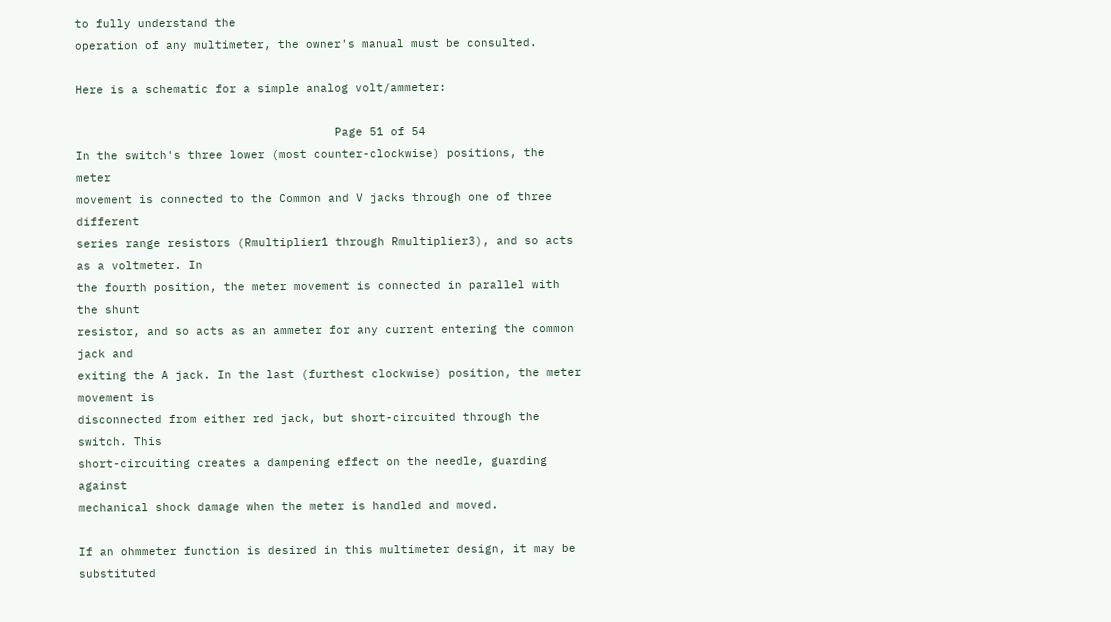to fully understand the
operation of any multimeter, the owner's manual must be consulted.

Here is a schematic for a simple analog volt/ammeter:

                                     Page 51 of 54
In the switch's three lower (most counter-clockwise) positions, the meter
movement is connected to the Common and V jacks through one of three different
series range resistors (Rmultiplier1 through Rmultiplier3), and so acts as a voltmeter. In
the fourth position, the meter movement is connected in parallel with the shunt
resistor, and so acts as an ammeter for any current entering the common jack and
exiting the A jack. In the last (furthest clockwise) position, the meter movement is
disconnected from either red jack, but short-circuited through the switch. This
short-circuiting creates a dampening effect on the needle, guarding against
mechanical shock damage when the meter is handled and moved.

If an ohmmeter function is desired in this multimeter design, it may be substituted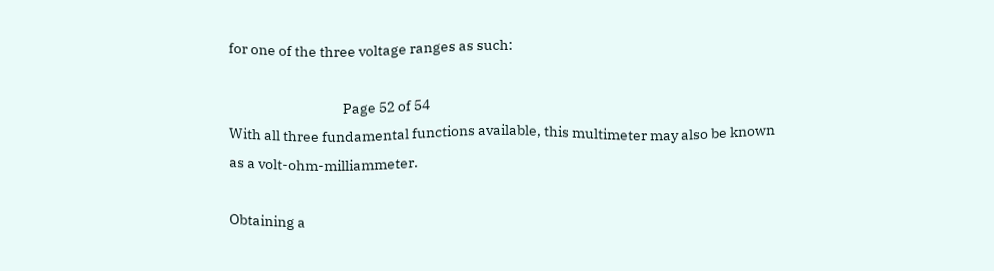for one of the three voltage ranges as such:

                                      Page 52 of 54
With all three fundamental functions available, this multimeter may also be known
as a volt-ohm-milliammeter.

Obtaining a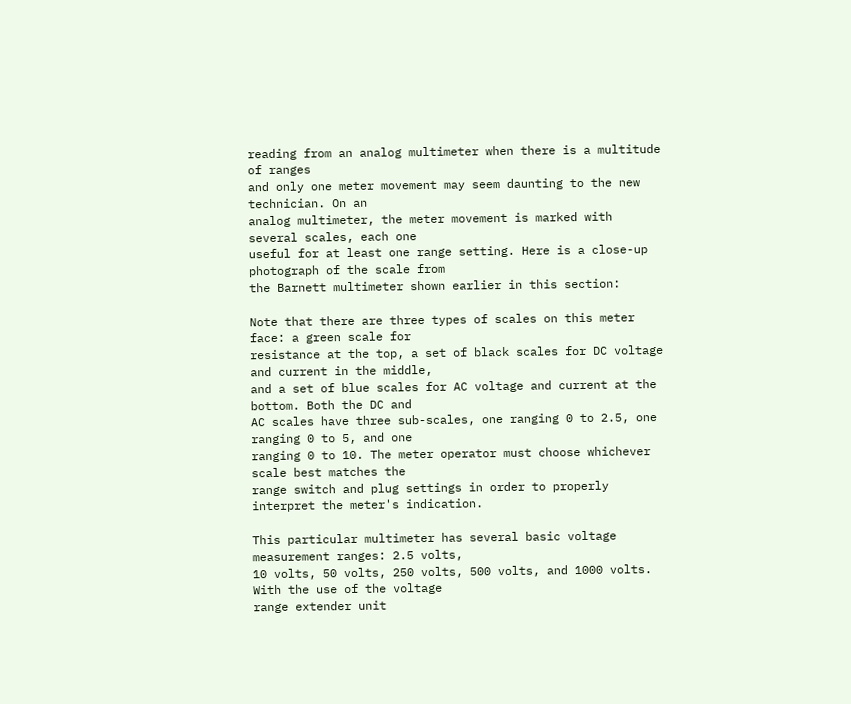reading from an analog multimeter when there is a multitude of ranges
and only one meter movement may seem daunting to the new technician. On an
analog multimeter, the meter movement is marked with several scales, each one
useful for at least one range setting. Here is a close-up photograph of the scale from
the Barnett multimeter shown earlier in this section:

Note that there are three types of scales on this meter face: a green scale for
resistance at the top, a set of black scales for DC voltage and current in the middle,
and a set of blue scales for AC voltage and current at the bottom. Both the DC and
AC scales have three sub-scales, one ranging 0 to 2.5, one ranging 0 to 5, and one
ranging 0 to 10. The meter operator must choose whichever scale best matches the
range switch and plug settings in order to properly interpret the meter's indication.

This particular multimeter has several basic voltage measurement ranges: 2.5 volts,
10 volts, 50 volts, 250 volts, 500 volts, and 1000 volts. With the use of the voltage
range extender unit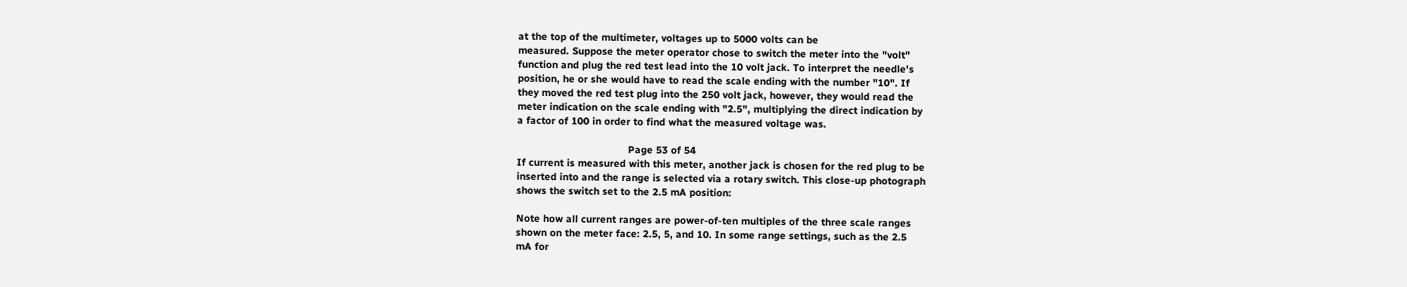at the top of the multimeter, voltages up to 5000 volts can be
measured. Suppose the meter operator chose to switch the meter into the "volt"
function and plug the red test lead into the 10 volt jack. To interpret the needle's
position, he or she would have to read the scale ending with the number "10". If
they moved the red test plug into the 250 volt jack, however, they would read the
meter indication on the scale ending with "2.5", multiplying the direct indication by
a factor of 100 in order to find what the measured voltage was.

                                     Page 53 of 54
If current is measured with this meter, another jack is chosen for the red plug to be
inserted into and the range is selected via a rotary switch. This close-up photograph
shows the switch set to the 2.5 mA position:

Note how all current ranges are power-of-ten multiples of the three scale ranges
shown on the meter face: 2.5, 5, and 10. In some range settings, such as the 2.5
mA for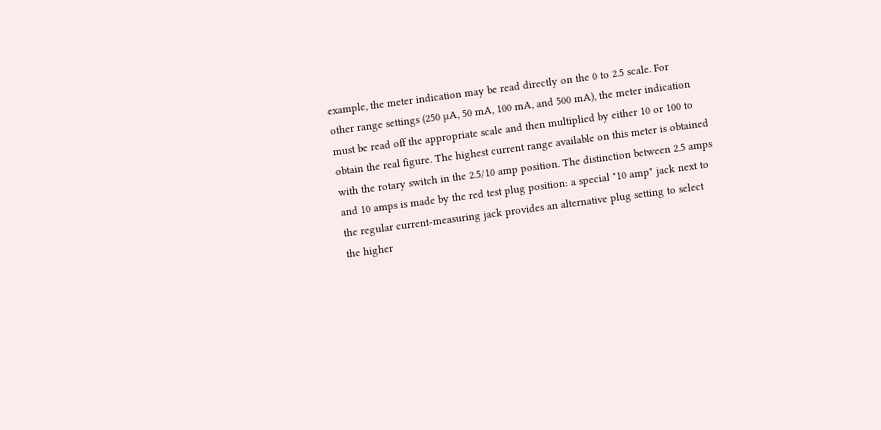example, the meter indication may be read directly on the 0 to 2.5 scale. For
other range settings (250 µA, 50 mA, 100 mA, and 500 mA), the meter indication
must be read off the appropriate scale and then multiplied by either 10 or 100 to
obtain the real figure. The highest current range available on this meter is obtained
with the rotary switch in the 2.5/10 amp position. The distinction between 2.5 amps
and 10 amps is made by the red test plug position: a special "10 amp" jack next to
the regular current-measuring jack provides an alternative plug setting to select
the higher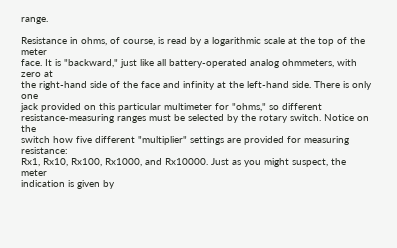range.

Resistance in ohms, of course, is read by a logarithmic scale at the top of the meter
face. It is "backward," just like all battery-operated analog ohmmeters, with zero at
the right-hand side of the face and infinity at the left-hand side. There is only one
jack provided on this particular multimeter for "ohms," so different
resistance-measuring ranges must be selected by the rotary switch. Notice on the
switch how five different "multiplier" settings are provided for measuring resistance:
Rx1, Rx10, Rx100, Rx1000, and Rx10000. Just as you might suspect, the meter
indication is given by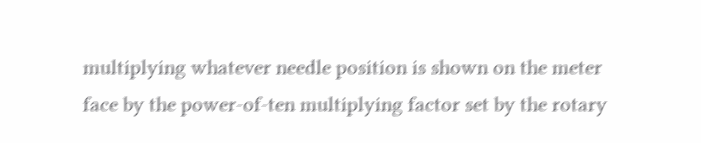multiplying whatever needle position is shown on the meter
face by the power-of-ten multiplying factor set by the rotary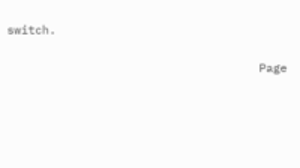switch.

                                    Page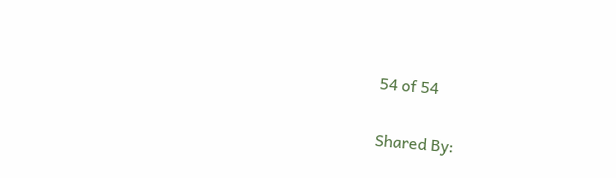54 of 54

Shared By: